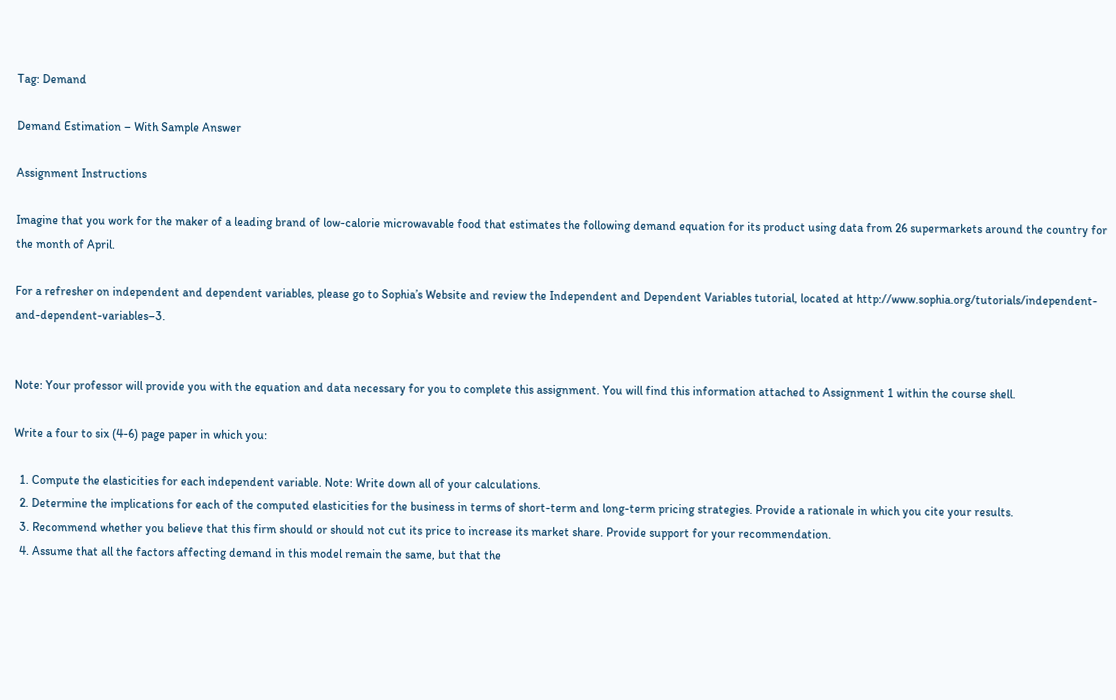Tag: Demand

Demand Estimation – With Sample Answer

Assignment Instructions

Imagine that you work for the maker of a leading brand of low-calorie microwavable food that estimates the following demand equation for its product using data from 26 supermarkets around the country for the month of April.

For a refresher on independent and dependent variables, please go to Sophia’s Website and review the Independent and Dependent Variables tutorial, located at http://www.sophia.org/tutorials/independent-and-dependent-variables–3.


Note: Your professor will provide you with the equation and data necessary for you to complete this assignment. You will find this information attached to Assignment 1 within the course shell.

Write a four to six (4-6) page paper in which you:

  1. Compute the elasticities for each independent variable. Note: Write down all of your calculations.
  2. Determine the implications for each of the computed elasticities for the business in terms of short-term and long-term pricing strategies. Provide a rationale in which you cite your results.
  3. Recommend whether you believe that this firm should or should not cut its price to increase its market share. Provide support for your recommendation.
  4. Assume that all the factors affecting demand in this model remain the same, but that the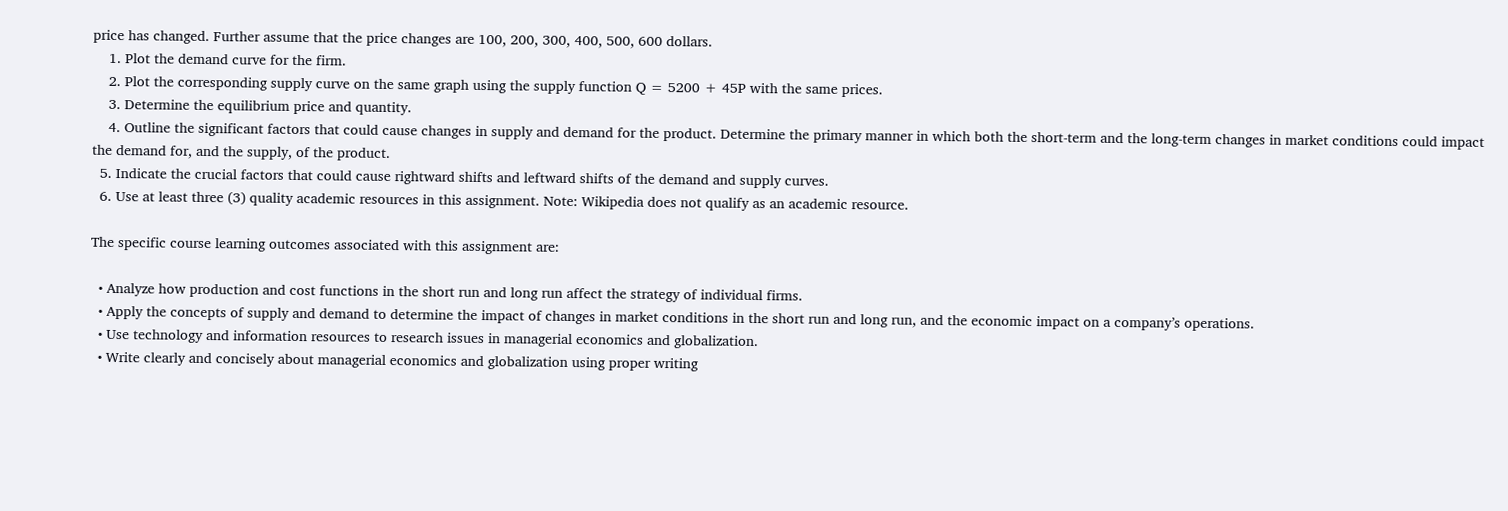price has changed. Further assume that the price changes are 100, 200, 300, 400, 500, 600 dollars.
    1. Plot the demand curve for the firm.
    2. Plot the corresponding supply curve on the same graph using the supply function Q = 5200 + 45P with the same prices.
    3. Determine the equilibrium price and quantity.
    4. Outline the significant factors that could cause changes in supply and demand for the product. Determine the primary manner in which both the short-term and the long-term changes in market conditions could impact the demand for, and the supply, of the product.
  5. Indicate the crucial factors that could cause rightward shifts and leftward shifts of the demand and supply curves.
  6. Use at least three (3) quality academic resources in this assignment. Note: Wikipedia does not qualify as an academic resource.

The specific course learning outcomes associated with this assignment are:

  • Analyze how production and cost functions in the short run and long run affect the strategy of individual firms.
  • Apply the concepts of supply and demand to determine the impact of changes in market conditions in the short run and long run, and the economic impact on a company’s operations.
  • Use technology and information resources to research issues in managerial economics and globalization.
  • Write clearly and concisely about managerial economics and globalization using proper writing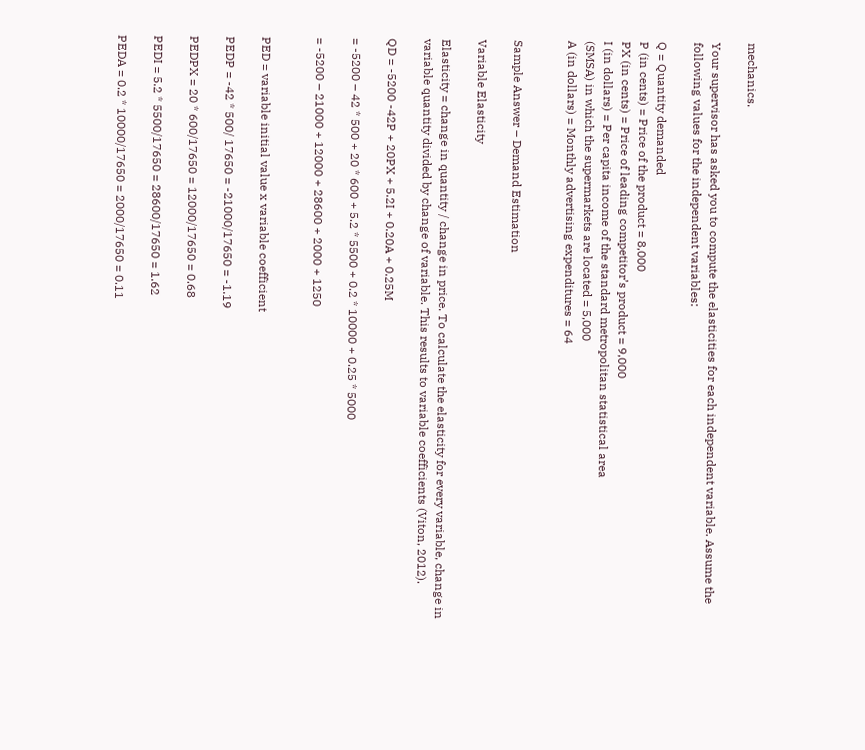mechanics.

Your supervisor has asked you to compute the elasticities for each independent variable. Assume the following values for the independent variables:

Q = Quantity demanded
P (in cents) = Price of the product = 8,000
PX (in cents) = Price of leading competitor’s product = 9,000
I (in dollars) = Per capita income of the standard metropolitan statistical area
(SMSA) in which the supermarkets are located = 5,000
A (in dollars) = Monthly advertising expenditures = 64


Sample Answer – Demand Estimation

Variable Elasticity

Elasticity = change in quantity / change in price. To calculate the elasticity for every variable, change in variable quantity divided by change of variable. This results to variable coefficients (Viton, 2012).

QD = -5200 -42P + 20PX + 5.2I + 0.20A + 0.25M

= -5200 – 42 * 500 + 20 * 600 + 5.2 * 5500 + 0.2 * 10000 + 0.25 * 5000

= -5200 – 21000 + 12000 + 28600 + 2000 + 1250


PED = variable initial value x variable coefficient

PEDP = -42 * 500/ 17650 = -21000/17650 = -1.19

PEDPX = 20 * 600/17650 = 12000/17650 = 0.68

PEDI = 5.2 * 5500/17650 = 28600/17650 = 1.62

PEDA = 0.2 * 10000/17650 = 2000/17650 = 0.11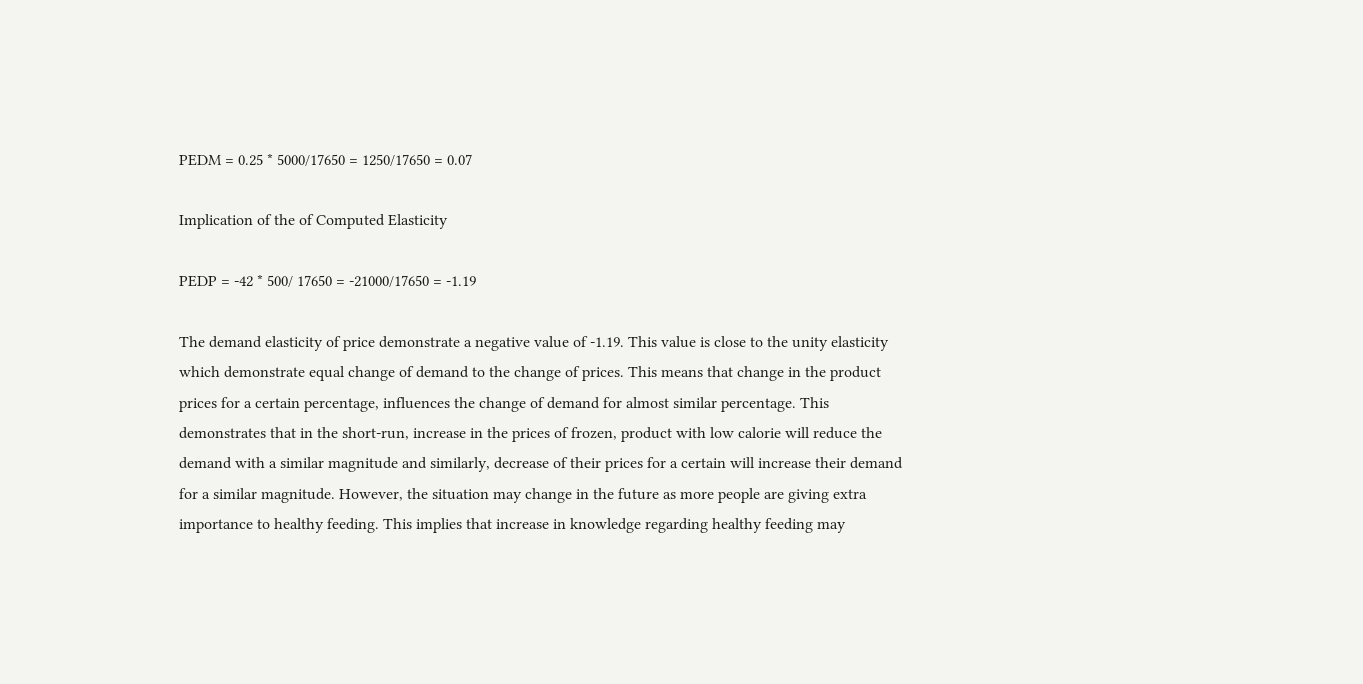PEDM = 0.25 * 5000/17650 = 1250/17650 = 0.07

Implication of the of Computed Elasticity

PEDP = -42 * 500/ 17650 = -21000/17650 = -1.19

The demand elasticity of price demonstrate a negative value of -1.19. This value is close to the unity elasticity which demonstrate equal change of demand to the change of prices. This means that change in the product prices for a certain percentage, influences the change of demand for almost similar percentage. This demonstrates that in the short-run, increase in the prices of frozen, product with low calorie will reduce the demand with a similar magnitude and similarly, decrease of their prices for a certain will increase their demand for a similar magnitude. However, the situation may change in the future as more people are giving extra importance to healthy feeding. This implies that increase in knowledge regarding healthy feeding may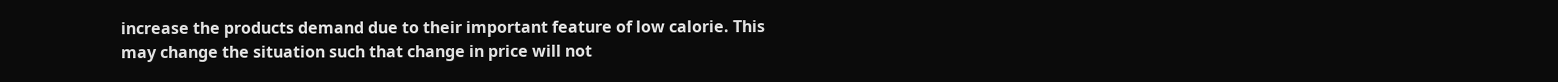increase the products demand due to their important feature of low calorie. This may change the situation such that change in price will not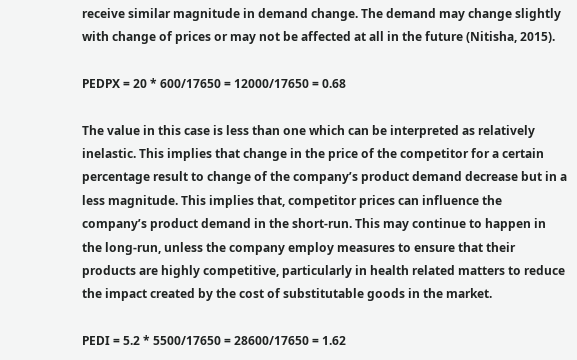receive similar magnitude in demand change. The demand may change slightly with change of prices or may not be affected at all in the future (Nitisha, 2015).

PEDPX = 20 * 600/17650 = 12000/17650 = 0.68

The value in this case is less than one which can be interpreted as relatively inelastic. This implies that change in the price of the competitor for a certain percentage result to change of the company’s product demand decrease but in a less magnitude. This implies that, competitor prices can influence the company’s product demand in the short-run. This may continue to happen in the long-run, unless the company employ measures to ensure that their products are highly competitive, particularly in health related matters to reduce the impact created by the cost of substitutable goods in the market.

PEDI = 5.2 * 5500/17650 = 28600/17650 = 1.62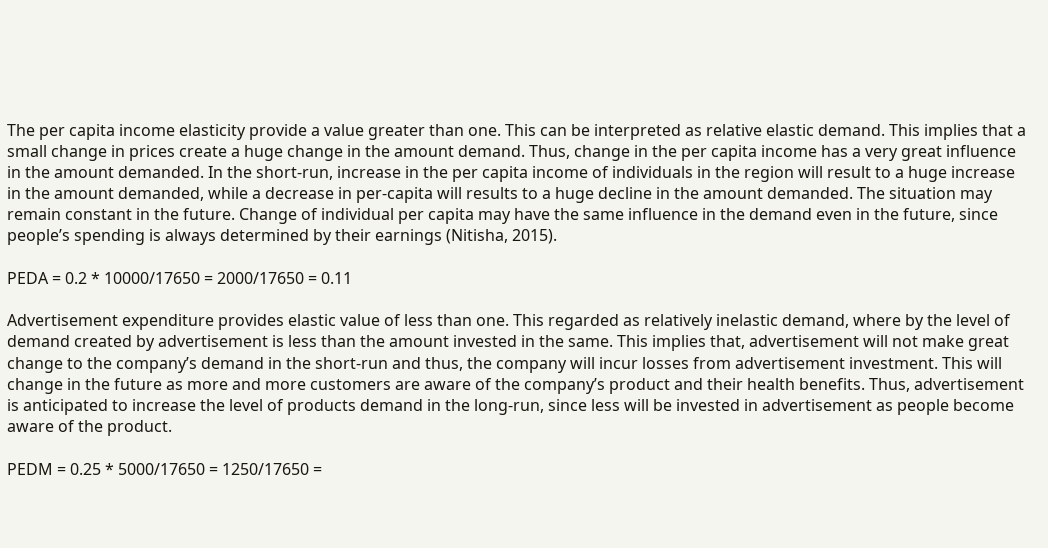The per capita income elasticity provide a value greater than one. This can be interpreted as relative elastic demand. This implies that a small change in prices create a huge change in the amount demand. Thus, change in the per capita income has a very great influence in the amount demanded. In the short-run, increase in the per capita income of individuals in the region will result to a huge increase in the amount demanded, while a decrease in per-capita will results to a huge decline in the amount demanded. The situation may remain constant in the future. Change of individual per capita may have the same influence in the demand even in the future, since people’s spending is always determined by their earnings (Nitisha, 2015).

PEDA = 0.2 * 10000/17650 = 2000/17650 = 0.11

Advertisement expenditure provides elastic value of less than one. This regarded as relatively inelastic demand, where by the level of demand created by advertisement is less than the amount invested in the same. This implies that, advertisement will not make great change to the company’s demand in the short-run and thus, the company will incur losses from advertisement investment. This will change in the future as more and more customers are aware of the company’s product and their health benefits. Thus, advertisement is anticipated to increase the level of products demand in the long-run, since less will be invested in advertisement as people become aware of the product.

PEDM = 0.25 * 5000/17650 = 1250/17650 =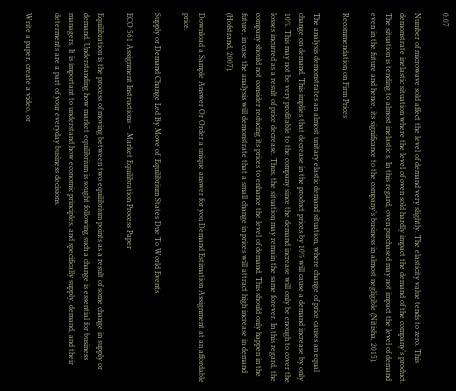0.07

Number of microwave sold affect the level of demand very slightly. The elasticity value tends to zero. This demonstrate inelastic situation where the level of oven sold hardly impact the demand of the company’s product. The situation is tending to almost inelastic s. In this regard, oven purchased may not impact the level of demand even in the future and hence, its significance to the company’s business in almost negligible (Nitisha, 2015).

Recommendation on Firm Prices

The analysis demonstrates an almost unitary elastic demand situation, where change of price causes an equal change on demand. This implies that decrease in the product prices by 10% will cause a demand increase by only 10%. This may not be very profitable to the company since the demand increase will only be enough to cover the losses incurred as a result of price decrease. Thus, the situation may remain the same forever. In this regard, the company should not consider reducing its prices to enhance the level of demand. This should only happen in the future, in case the analysis will demonstrate that a small change in prices will attract high increase in demand (Hofstrand, 2007).

Download a Sample Answer Or Order a unique answer for you Demand Estimation Assignment at an affordable price.

Supply or Demand Change Led By Move of  Equilibrium States Due To World Events

ECO 561 Assignment Instructions –  Market Equilibration Process Paper

Equilibration is the process of moving between two equilibrium points as a result of some change in supply or demand. Understanding how market equilibrium is sought following such a change is essential for business managers. It is important to understand how economic principles, and specifically supply, demand, and their determents are a part of your everyday business decisions.

Write a paper, create a video, or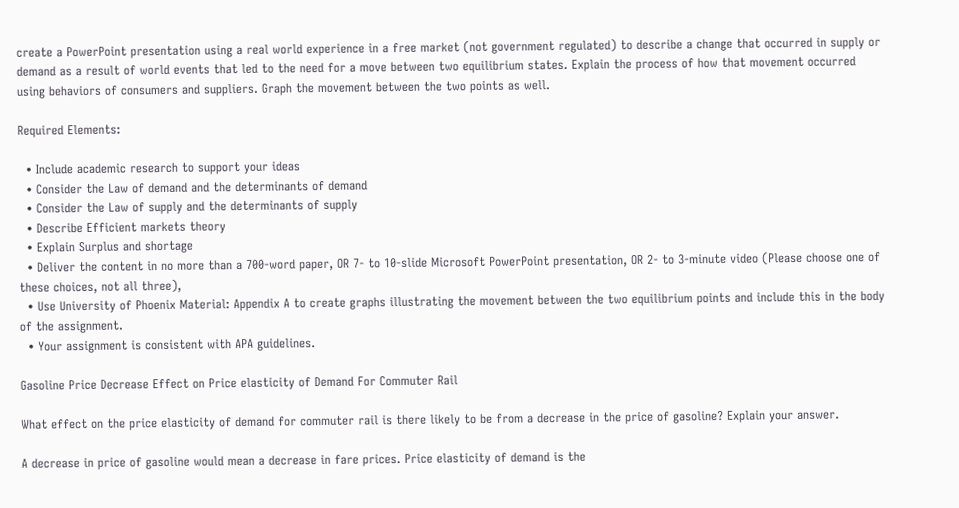create a PowerPoint presentation using a real world experience in a free market (not government regulated) to describe a change that occurred in supply or demand as a result of world events that led to the need for a move between two equilibrium states. Explain the process of how that movement occurred using behaviors of consumers and suppliers. Graph the movement between the two points as well.

Required Elements:

  • Include academic research to support your ideas
  • Consider the Law of demand and the determinants of demand
  • Consider the Law of supply and the determinants of supply
  • Describe Efficient markets theory
  • Explain Surplus and shortage
  • Deliver the content in no more than a 700-word paper, OR 7- to 10-slide Microsoft PowerPoint presentation, OR 2- to 3-minute video (Please choose one of these choices, not all three),
  • Use University of Phoenix Material: Appendix A to create graphs illustrating the movement between the two equilibrium points and include this in the body of the assignment.
  • Your assignment is consistent with APA guidelines.

Gasoline Price Decrease Effect on Price elasticity of Demand For Commuter Rail

What effect on the price elasticity of demand for commuter rail is there likely to be from a decrease in the price of gasoline? Explain your answer.

A decrease in price of gasoline would mean a decrease in fare prices. Price elasticity of demand is the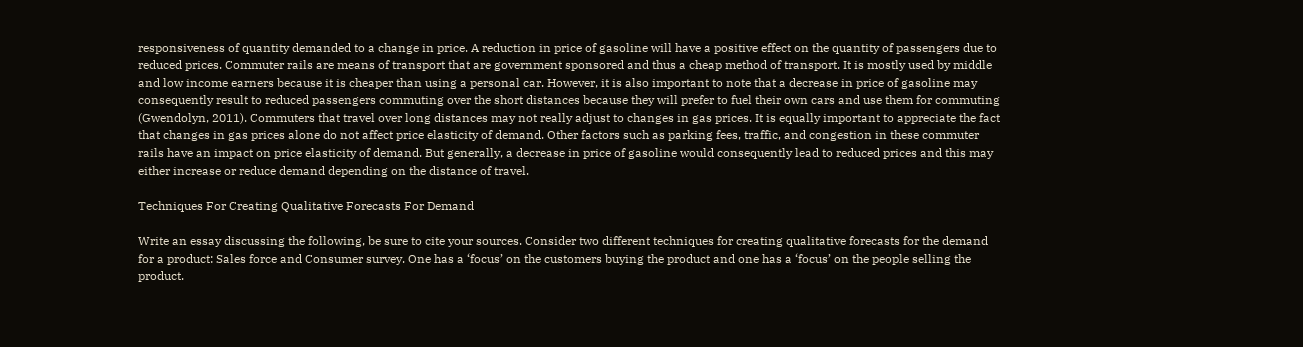responsiveness of quantity demanded to a change in price. A reduction in price of gasoline will have a positive effect on the quantity of passengers due to reduced prices. Commuter rails are means of transport that are government sponsored and thus a cheap method of transport. It is mostly used by middle and low income earners because it is cheaper than using a personal car. However, it is also important to note that a decrease in price of gasoline may consequently result to reduced passengers commuting over the short distances because they will prefer to fuel their own cars and use them for commuting (Gwendolyn, 2011). Commuters that travel over long distances may not really adjust to changes in gas prices. It is equally important to appreciate the fact that changes in gas prices alone do not affect price elasticity of demand. Other factors such as parking fees, traffic, and congestion in these commuter rails have an impact on price elasticity of demand. But generally, a decrease in price of gasoline would consequently lead to reduced prices and this may either increase or reduce demand depending on the distance of travel.

Techniques For Creating Qualitative Forecasts For Demand

Write an essay discussing the following, be sure to cite your sources. Consider two different techniques for creating qualitative forecasts for the demand for a product: Sales force and Consumer survey. One has a ‘focus’ on the customers buying the product and one has a ‘focus’ on the people selling the product.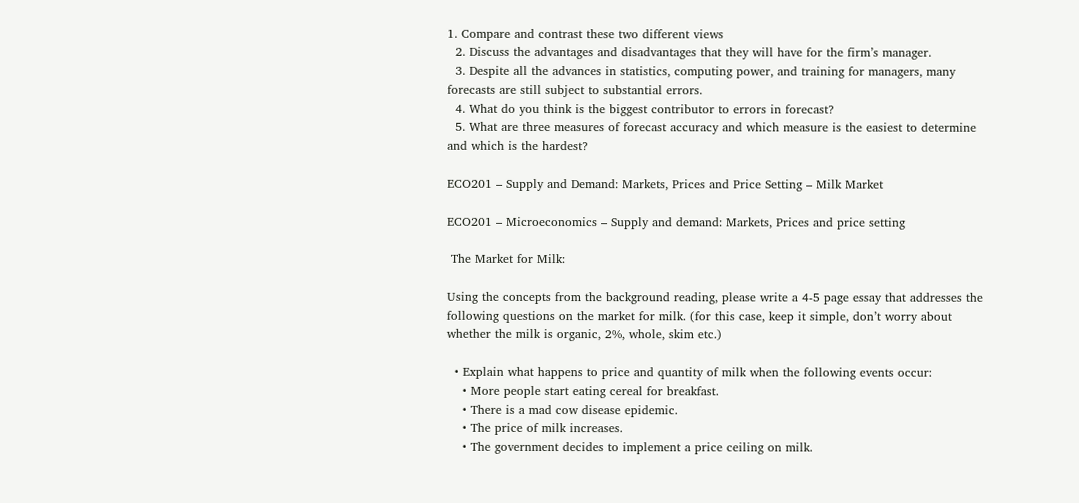1. Compare and contrast these two different views
  2. Discuss the advantages and disadvantages that they will have for the firm’s manager.
  3. Despite all the advances in statistics, computing power, and training for managers, many forecasts are still subject to substantial errors.
  4. What do you think is the biggest contributor to errors in forecast?
  5. What are three measures of forecast accuracy and which measure is the easiest to determine and which is the hardest?

ECO201 – Supply and Demand: Markets, Prices and Price Setting – Milk Market

ECO201 – Microeconomics – Supply and demand: Markets, Prices and price setting

 The Market for Milk:

Using the concepts from the background reading, please write a 4-5 page essay that addresses the following questions on the market for milk. (for this case, keep it simple, don’t worry about whether the milk is organic, 2%, whole, skim etc.)

  • Explain what happens to price and quantity of milk when the following events occur:
    • More people start eating cereal for breakfast.
    • There is a mad cow disease epidemic.
    • The price of milk increases.
    • The government decides to implement a price ceiling on milk.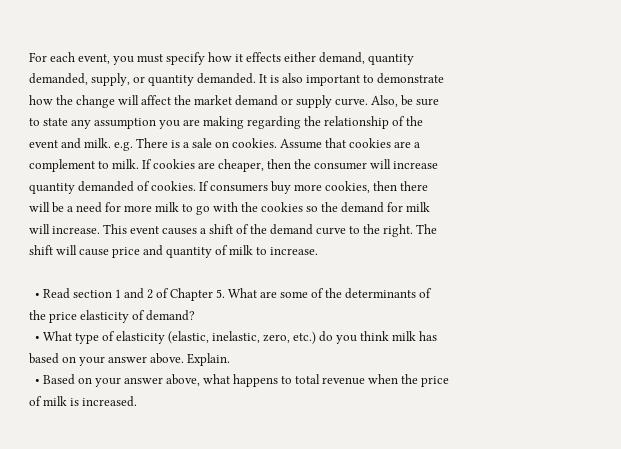For each event, you must specify how it effects either demand, quantity demanded, supply, or quantity demanded. It is also important to demonstrate how the change will affect the market demand or supply curve. Also, be sure to state any assumption you are making regarding the relationship of the event and milk. e.g. There is a sale on cookies. Assume that cookies are a complement to milk. If cookies are cheaper, then the consumer will increase quantity demanded of cookies. If consumers buy more cookies, then there will be a need for more milk to go with the cookies so the demand for milk will increase. This event causes a shift of the demand curve to the right. The shift will cause price and quantity of milk to increase.

  • Read section 1 and 2 of Chapter 5. What are some of the determinants of the price elasticity of demand?
  • What type of elasticity (elastic, inelastic, zero, etc.) do you think milk has based on your answer above. Explain.
  • Based on your answer above, what happens to total revenue when the price of milk is increased.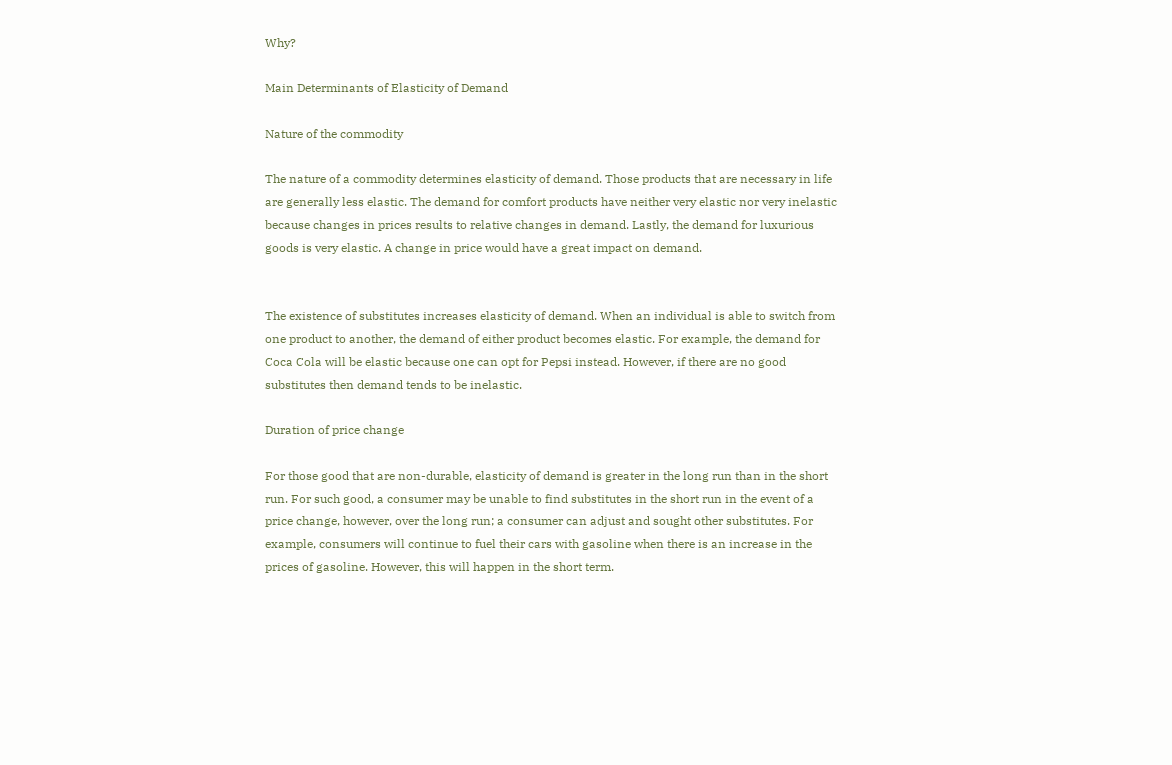Why?

Main Determinants of Elasticity of Demand

Nature of the commodity

The nature of a commodity determines elasticity of demand. Those products that are necessary in life are generally less elastic. The demand for comfort products have neither very elastic nor very inelastic because changes in prices results to relative changes in demand. Lastly, the demand for luxurious goods is very elastic. A change in price would have a great impact on demand.


The existence of substitutes increases elasticity of demand. When an individual is able to switch from one product to another, the demand of either product becomes elastic. For example, the demand for Coca Cola will be elastic because one can opt for Pepsi instead. However, if there are no good substitutes then demand tends to be inelastic.

Duration of price change

For those good that are non-durable, elasticity of demand is greater in the long run than in the short run. For such good, a consumer may be unable to find substitutes in the short run in the event of a price change, however, over the long run; a consumer can adjust and sought other substitutes. For example, consumers will continue to fuel their cars with gasoline when there is an increase in the prices of gasoline. However, this will happen in the short term.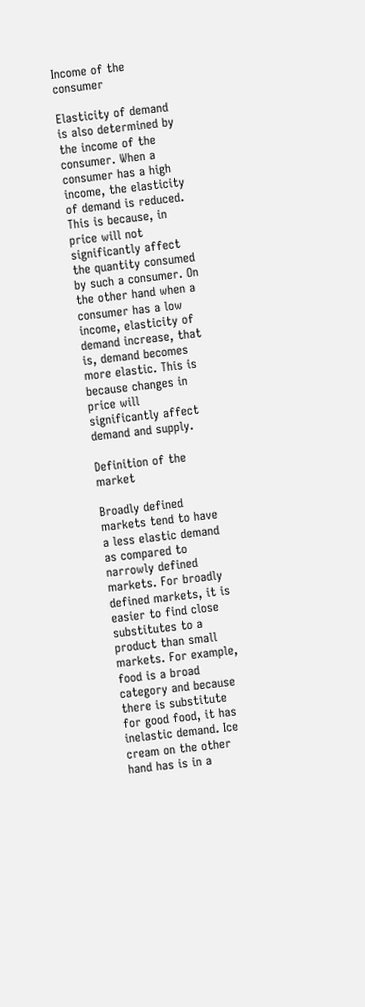Income of the consumer

Elasticity of demand is also determined by the income of the consumer. When a consumer has a high income, the elasticity of demand is reduced. This is because, in price will not significantly affect the quantity consumed by such a consumer. On the other hand when a consumer has a low income, elasticity of demand increase, that is, demand becomes more elastic. This is because changes in price will significantly affect demand and supply.

Definition of the market

Broadly defined markets tend to have a less elastic demand as compared to narrowly defined markets. For broadly defined markets, it is easier to find close substitutes to a product than small markets. For example, food is a broad category and because there is substitute for good food, it has inelastic demand. Ice cream on the other hand has is in a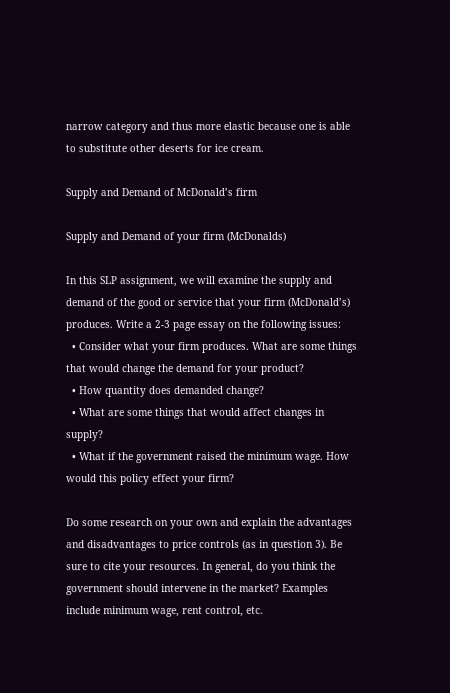narrow category and thus more elastic because one is able to substitute other deserts for ice cream.

Supply and Demand of McDonald’s firm

Supply and Demand of your firm (McDonalds)

In this SLP assignment, we will examine the supply and demand of the good or service that your firm (McDonald’s) produces. Write a 2-3 page essay on the following issues:
  • Consider what your firm produces. What are some things that would change the demand for your product?
  • How quantity does demanded change?
  • What are some things that would affect changes in supply?
  • What if the government raised the minimum wage. How would this policy effect your firm?

Do some research on your own and explain the advantages and disadvantages to price controls (as in question 3). Be sure to cite your resources. In general, do you think the government should intervene in the market? Examples include minimum wage, rent control, etc.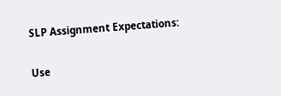SLP Assignment Expectations:

Use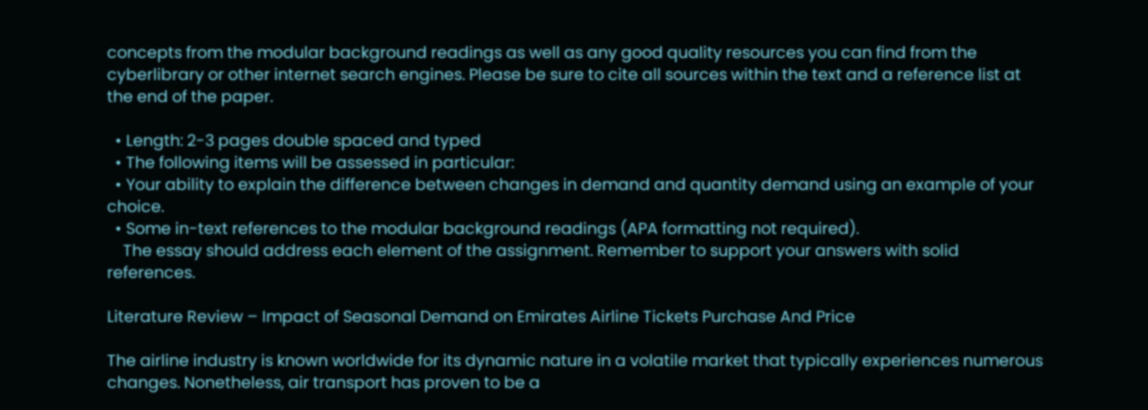concepts from the modular background readings as well as any good quality resources you can find from the cyberlibrary or other internet search engines. Please be sure to cite all sources within the text and a reference list at the end of the paper.

  • Length: 2-3 pages double spaced and typed
  • The following items will be assessed in particular:
  • Your ability to explain the difference between changes in demand and quantity demand using an example of your choice.
  • Some in-text references to the modular background readings (APA formatting not required).
    The essay should address each element of the assignment. Remember to support your answers with solid references.

Literature Review – Impact of Seasonal Demand on Emirates Airline Tickets Purchase And Price

The airline industry is known worldwide for its dynamic nature in a volatile market that typically experiences numerous changes. Nonetheless, air transport has proven to be a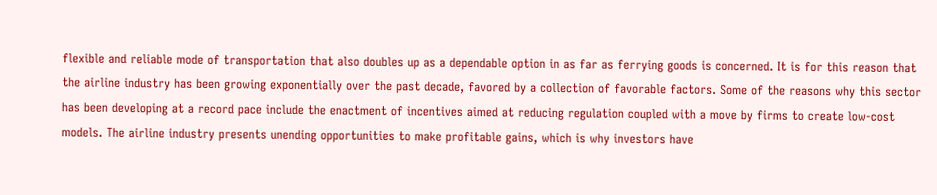flexible and reliable mode of transportation that also doubles up as a dependable option in as far as ferrying goods is concerned. It is for this reason that the airline industry has been growing exponentially over the past decade, favored by a collection of favorable factors. Some of the reasons why this sector has been developing at a record pace include the enactment of incentives aimed at reducing regulation coupled with a move by firms to create low-cost models. The airline industry presents unending opportunities to make profitable gains, which is why investors have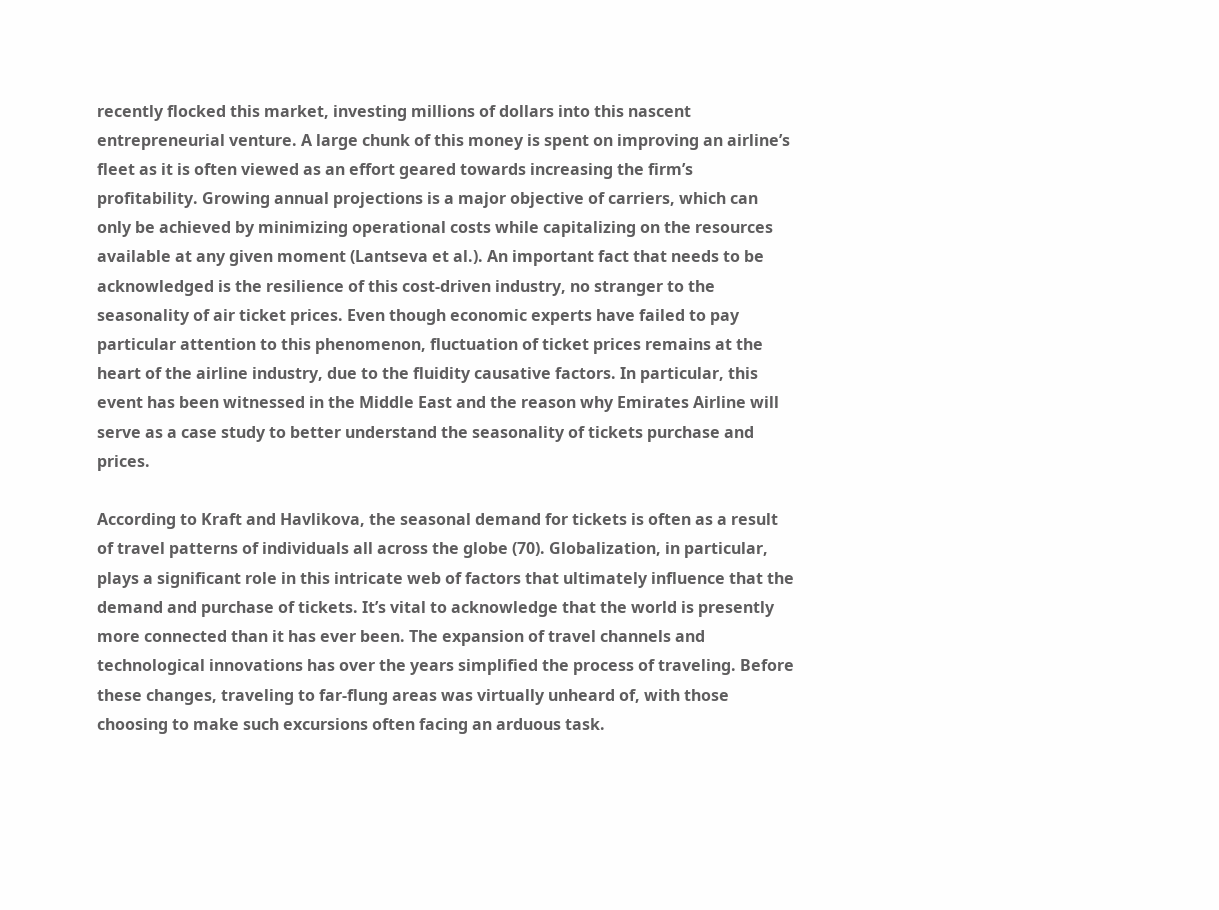recently flocked this market, investing millions of dollars into this nascent entrepreneurial venture. A large chunk of this money is spent on improving an airline’s fleet as it is often viewed as an effort geared towards increasing the firm’s profitability. Growing annual projections is a major objective of carriers, which can only be achieved by minimizing operational costs while capitalizing on the resources available at any given moment (Lantseva et al.). An important fact that needs to be acknowledged is the resilience of this cost-driven industry, no stranger to the seasonality of air ticket prices. Even though economic experts have failed to pay particular attention to this phenomenon, fluctuation of ticket prices remains at the heart of the airline industry, due to the fluidity causative factors. In particular, this event has been witnessed in the Middle East and the reason why Emirates Airline will serve as a case study to better understand the seasonality of tickets purchase and prices.

According to Kraft and Havlikova, the seasonal demand for tickets is often as a result of travel patterns of individuals all across the globe (70). Globalization, in particular, plays a significant role in this intricate web of factors that ultimately influence that the demand and purchase of tickets. It’s vital to acknowledge that the world is presently more connected than it has ever been. The expansion of travel channels and technological innovations has over the years simplified the process of traveling. Before these changes, traveling to far-flung areas was virtually unheard of, with those choosing to make such excursions often facing an arduous task.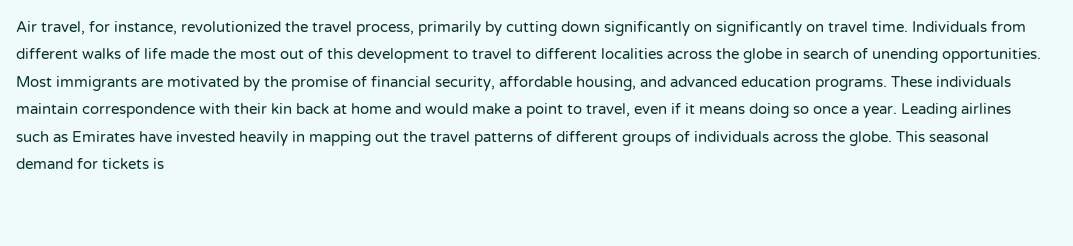Air travel, for instance, revolutionized the travel process, primarily by cutting down significantly on significantly on travel time. Individuals from different walks of life made the most out of this development to travel to different localities across the globe in search of unending opportunities. Most immigrants are motivated by the promise of financial security, affordable housing, and advanced education programs. These individuals maintain correspondence with their kin back at home and would make a point to travel, even if it means doing so once a year. Leading airlines such as Emirates have invested heavily in mapping out the travel patterns of different groups of individuals across the globe. This seasonal demand for tickets is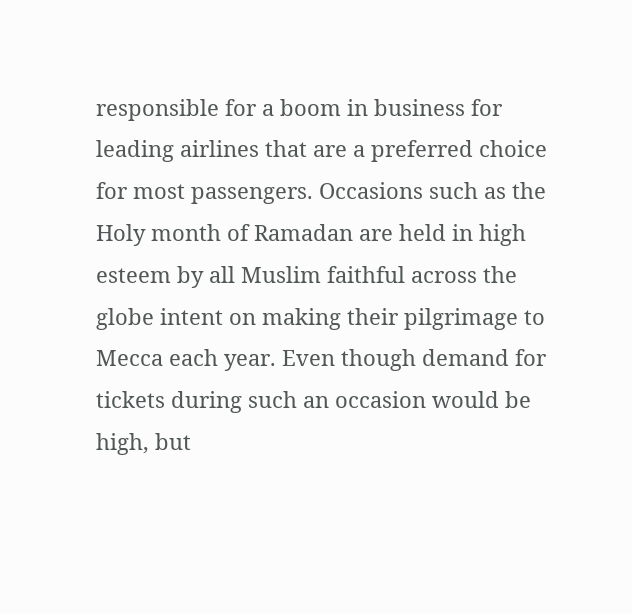responsible for a boom in business for leading airlines that are a preferred choice for most passengers. Occasions such as the Holy month of Ramadan are held in high esteem by all Muslim faithful across the globe intent on making their pilgrimage to Mecca each year. Even though demand for tickets during such an occasion would be high, but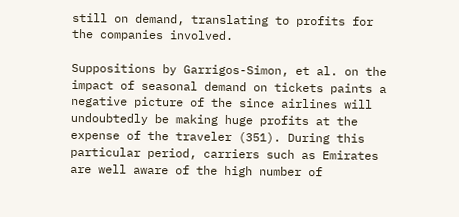still on demand, translating to profits for the companies involved.

Suppositions by Garrigos-Simon, et al. on the impact of seasonal demand on tickets paints a negative picture of the since airlines will undoubtedly be making huge profits at the expense of the traveler (351). During this particular period, carriers such as Emirates are well aware of the high number of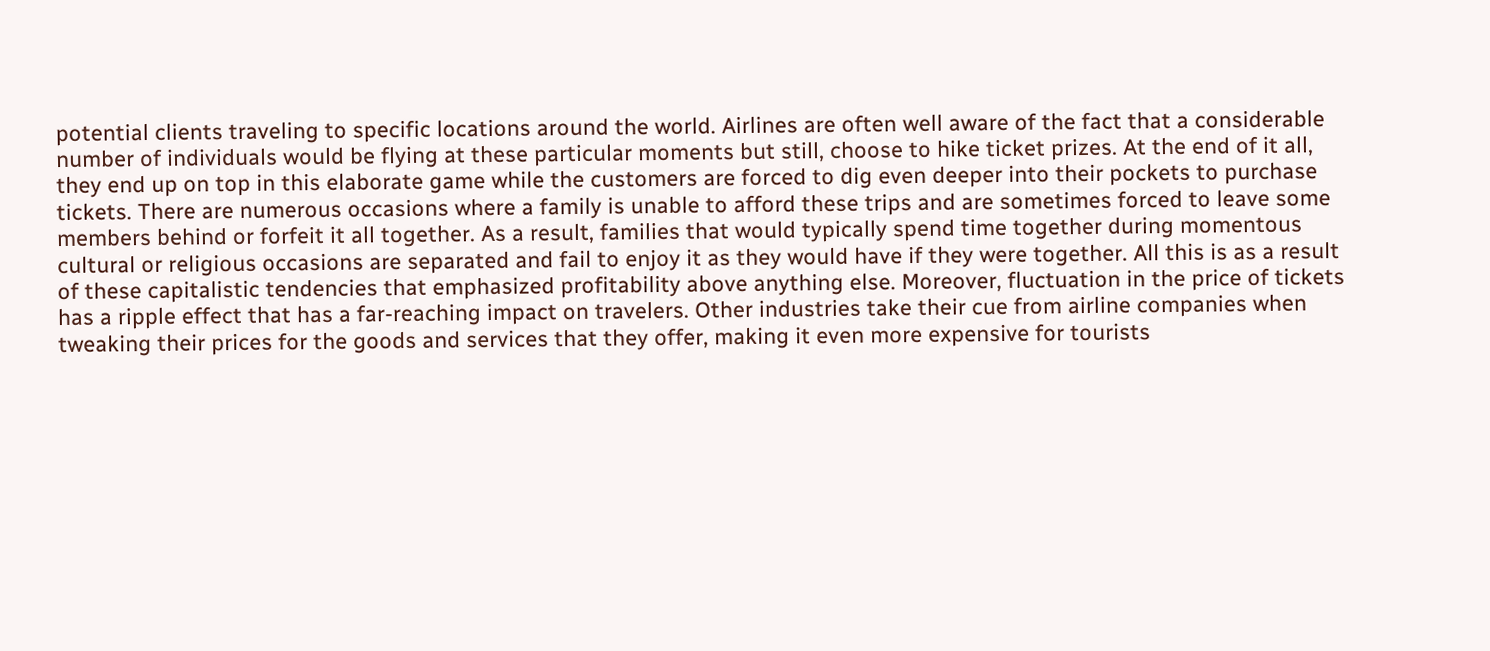potential clients traveling to specific locations around the world. Airlines are often well aware of the fact that a considerable number of individuals would be flying at these particular moments but still, choose to hike ticket prizes. At the end of it all, they end up on top in this elaborate game while the customers are forced to dig even deeper into their pockets to purchase tickets. There are numerous occasions where a family is unable to afford these trips and are sometimes forced to leave some members behind or forfeit it all together. As a result, families that would typically spend time together during momentous cultural or religious occasions are separated and fail to enjoy it as they would have if they were together. All this is as a result of these capitalistic tendencies that emphasized profitability above anything else. Moreover, fluctuation in the price of tickets has a ripple effect that has a far-reaching impact on travelers. Other industries take their cue from airline companies when tweaking their prices for the goods and services that they offer, making it even more expensive for tourists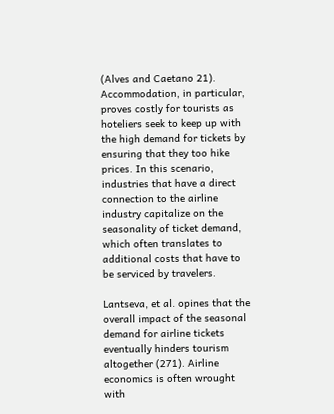(Alves and Caetano 21). Accommodation, in particular, proves costly for tourists as hoteliers seek to keep up with the high demand for tickets by ensuring that they too hike prices. In this scenario, industries that have a direct connection to the airline industry capitalize on the seasonality of ticket demand, which often translates to additional costs that have to be serviced by travelers.

Lantseva, et al. opines that the overall impact of the seasonal demand for airline tickets eventually hinders tourism altogether (271). Airline economics is often wrought with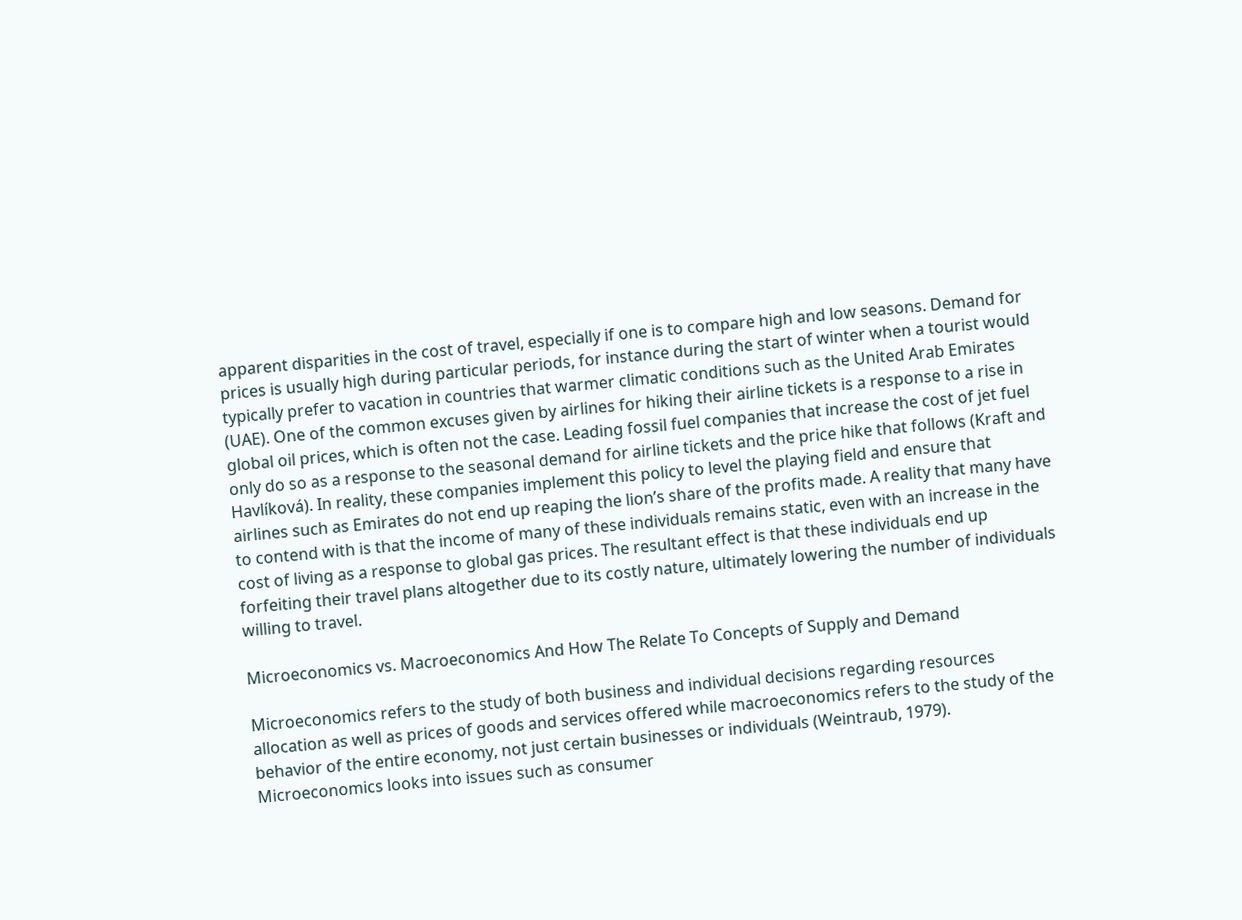apparent disparities in the cost of travel, especially if one is to compare high and low seasons. Demand for prices is usually high during particular periods, for instance during the start of winter when a tourist would typically prefer to vacation in countries that warmer climatic conditions such as the United Arab Emirates (UAE). One of the common excuses given by airlines for hiking their airline tickets is a response to a rise in global oil prices, which is often not the case. Leading fossil fuel companies that increase the cost of jet fuel only do so as a response to the seasonal demand for airline tickets and the price hike that follows (Kraft and Havlíková). In reality, these companies implement this policy to level the playing field and ensure that airlines such as Emirates do not end up reaping the lion’s share of the profits made. A reality that many have to contend with is that the income of many of these individuals remains static, even with an increase in the cost of living as a response to global gas prices. The resultant effect is that these individuals end up forfeiting their travel plans altogether due to its costly nature, ultimately lowering the number of individuals willing to travel.

Microeconomics vs. Macroeconomics And How The Relate To Concepts of Supply and Demand

Microeconomics refers to the study of both business and individual decisions regarding resources allocation as well as prices of goods and services offered while macroeconomics refers to the study of the behavior of the entire economy, not just certain businesses or individuals (Weintraub, 1979). Microeconomics looks into issues such as consumer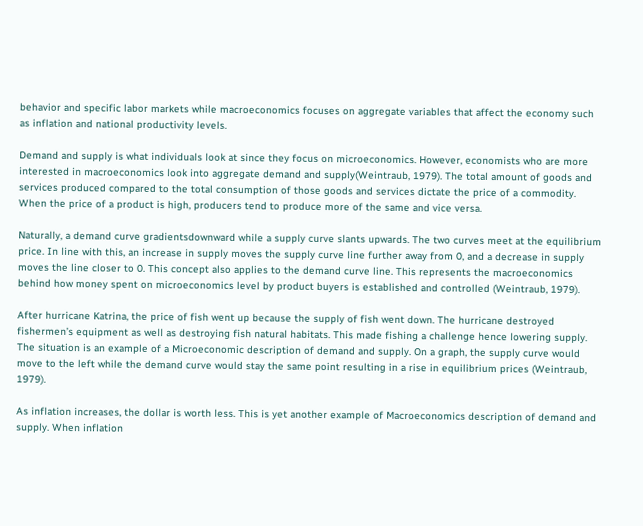behavior and specific labor markets while macroeconomics focuses on aggregate variables that affect the economy such as inflation and national productivity levels.

Demand and supply is what individuals look at since they focus on microeconomics. However, economists who are more interested in macroeconomics look into aggregate demand and supply(Weintraub, 1979). The total amount of goods and services produced compared to the total consumption of those goods and services dictate the price of a commodity. When the price of a product is high, producers tend to produce more of the same and vice versa.

Naturally, a demand curve gradientsdownward while a supply curve slants upwards. The two curves meet at the equilibrium price. In line with this, an increase in supply moves the supply curve line further away from 0, and a decrease in supply moves the line closer to 0. This concept also applies to the demand curve line. This represents the macroeconomics behind how money spent on microeconomics level by product buyers is established and controlled (Weintraub, 1979).

After hurricane Katrina, the price of fish went up because the supply of fish went down. The hurricane destroyed fishermen’s equipment as well as destroying fish natural habitats. This made fishing a challenge hence lowering supply. The situation is an example of a Microeconomic description of demand and supply. On a graph, the supply curve would move to the left while the demand curve would stay the same point resulting in a rise in equilibrium prices (Weintraub, 1979).

As inflation increases, the dollar is worth less. This is yet another example of Macroeconomics description of demand and supply. When inflation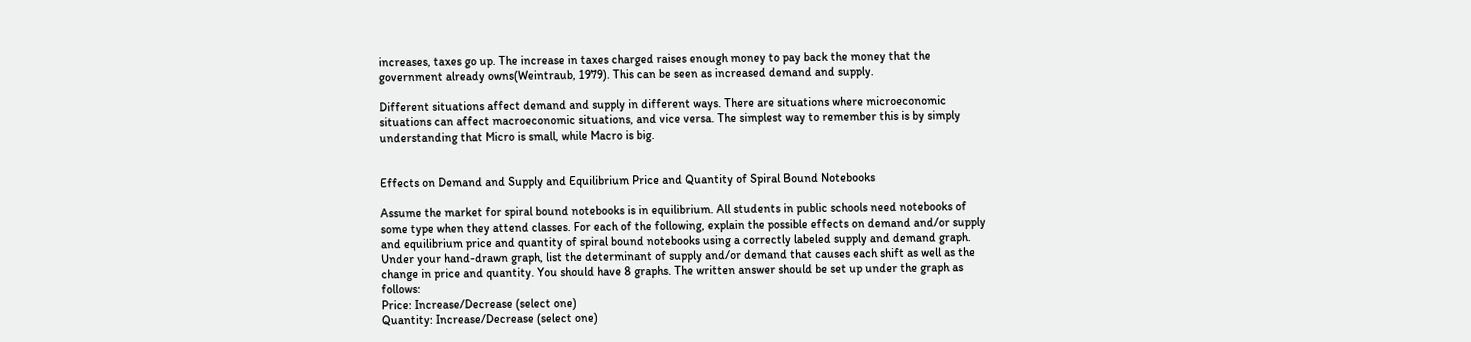increases, taxes go up. The increase in taxes charged raises enough money to pay back the money that the government already owns(Weintraub, 1979). This can be seen as increased demand and supply.

Different situations affect demand and supply in different ways. There are situations where microeconomic situations can affect macroeconomic situations, and vice versa. The simplest way to remember this is by simply understanding that Micro is small, while Macro is big.


Effects on Demand and Supply and Equilibrium Price and Quantity of Spiral Bound Notebooks

Assume the market for spiral bound notebooks is in equilibrium. All students in public schools need notebooks of some type when they attend classes. For each of the following, explain the possible effects on demand and/or supply and equilibrium price and quantity of spiral bound notebooks using a correctly labeled supply and demand graph. Under your hand-drawn graph, list the determinant of supply and/or demand that causes each shift as well as the change in price and quantity. You should have 8 graphs. The written answer should be set up under the graph as follows:
Price: Increase/Decrease (select one)
Quantity: Increase/Decrease (select one)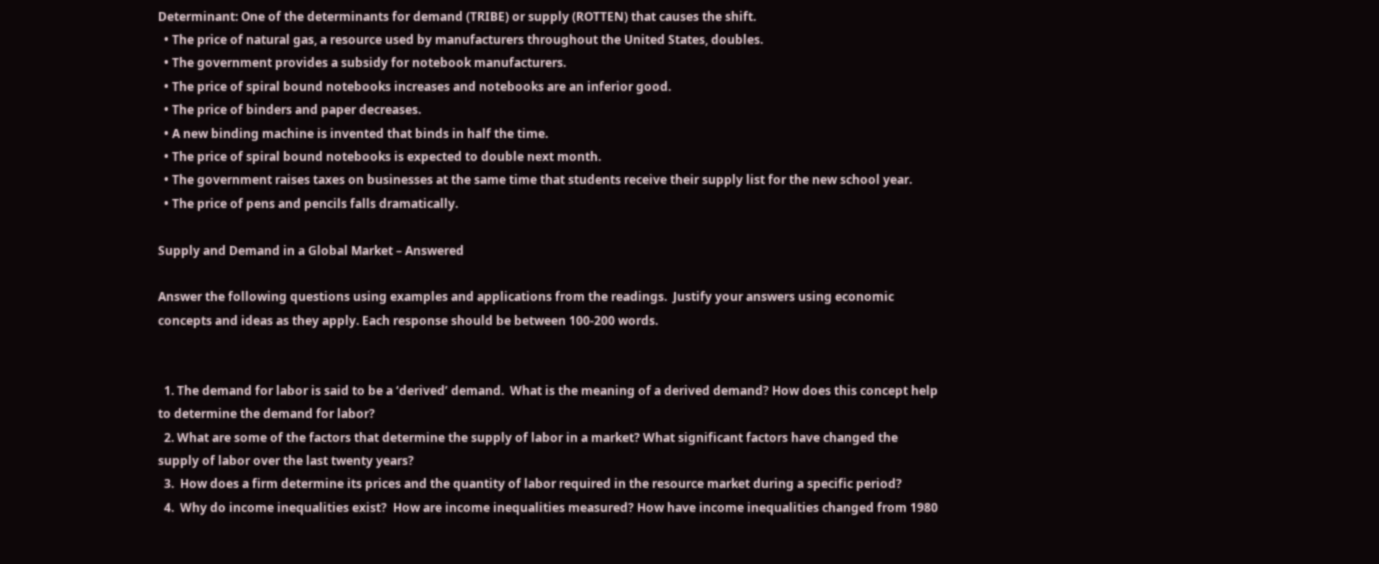Determinant: One of the determinants for demand (TRIBE) or supply (ROTTEN) that causes the shift.
  • The price of natural gas, a resource used by manufacturers throughout the United States, doubles.
  • The government provides a subsidy for notebook manufacturers.
  • The price of spiral bound notebooks increases and notebooks are an inferior good.
  • The price of binders and paper decreases.
  • A new binding machine is invented that binds in half the time.
  • The price of spiral bound notebooks is expected to double next month.
  • The government raises taxes on businesses at the same time that students receive their supply list for the new school year.
  • The price of pens and pencils falls dramatically.

Supply and Demand in a Global Market – Answered

Answer the following questions using examples and applications from the readings.  Justify your answers using economic concepts and ideas as they apply. Each response should be between 100-200 words.


  1. The demand for labor is said to be a ‘derived’ demand.  What is the meaning of a derived demand? How does this concept help to determine the demand for labor?
  2. What are some of the factors that determine the supply of labor in a market? What significant factors have changed the supply of labor over the last twenty years?
  3.  How does a firm determine its prices and the quantity of labor required in the resource market during a specific period?
  4.  Why do income inequalities exist?  How are income inequalities measured? How have income inequalities changed from 1980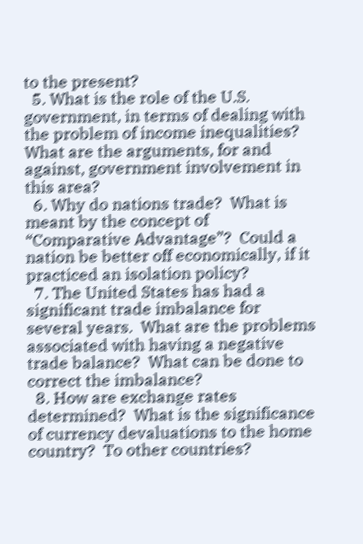to the present?
  5. What is the role of the U.S. government, in terms of dealing with the problem of income inequalities?  What are the arguments, for and against, government involvement in this area?
  6. Why do nations trade?  What is meant by the concept of “Comparative Advantage”?  Could a nation be better off economically, if it practiced an isolation policy?
  7. The United States has had a significant trade imbalance for several years.  What are the problems associated with having a negative trade balance?  What can be done to correct the imbalance?
  8. How are exchange rates determined?  What is the significance of currency devaluations to the home country?  To other countries?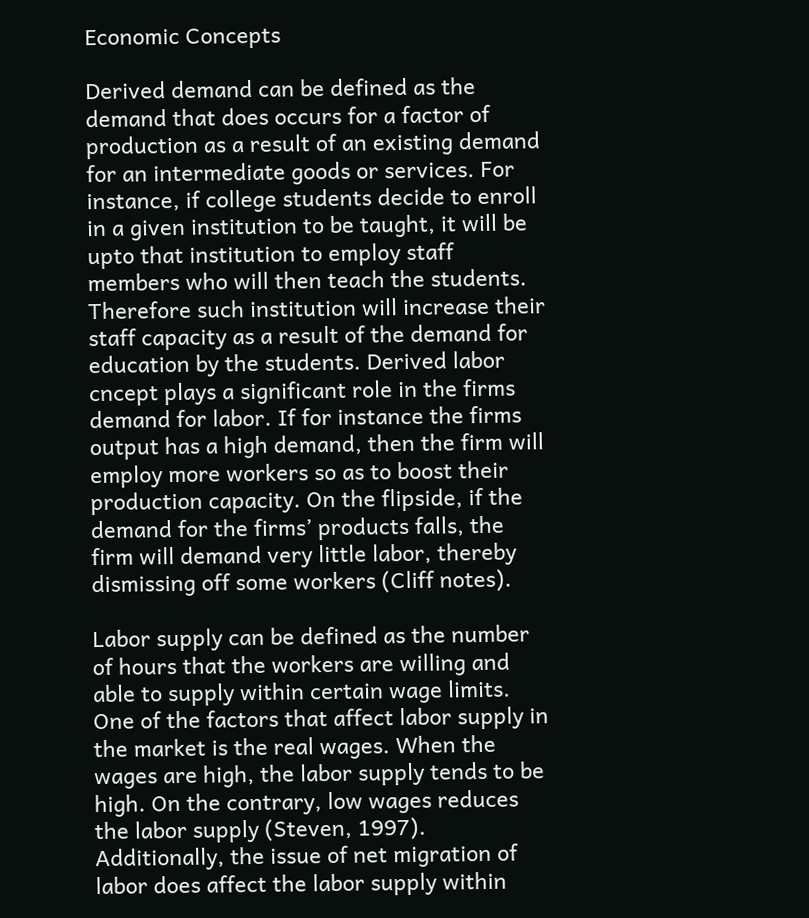Economic Concepts

Derived demand can be defined as the demand that does occurs for a factor of production as a result of an existing demand for an intermediate goods or services. For instance, if college students decide to enroll in a given institution to be taught, it will be upto that institution to employ staff members who will then teach the students. Therefore such institution will increase their staff capacity as a result of the demand for education by the students. Derived labor cncept plays a significant role in the firms demand for labor. If for instance the firms output has a high demand, then the firm will employ more workers so as to boost their production capacity. On the flipside, if the demand for the firms’ products falls, the firm will demand very little labor, thereby dismissing off some workers (Cliff notes).

Labor supply can be defined as the number of hours that the workers are willing and able to supply within certain wage limits. One of the factors that affect labor supply in the market is the real wages. When the wages are high, the labor supply tends to be high. On the contrary, low wages reduces the labor supply (Steven, 1997). Additionally, the issue of net migration of labor does affect the labor supply within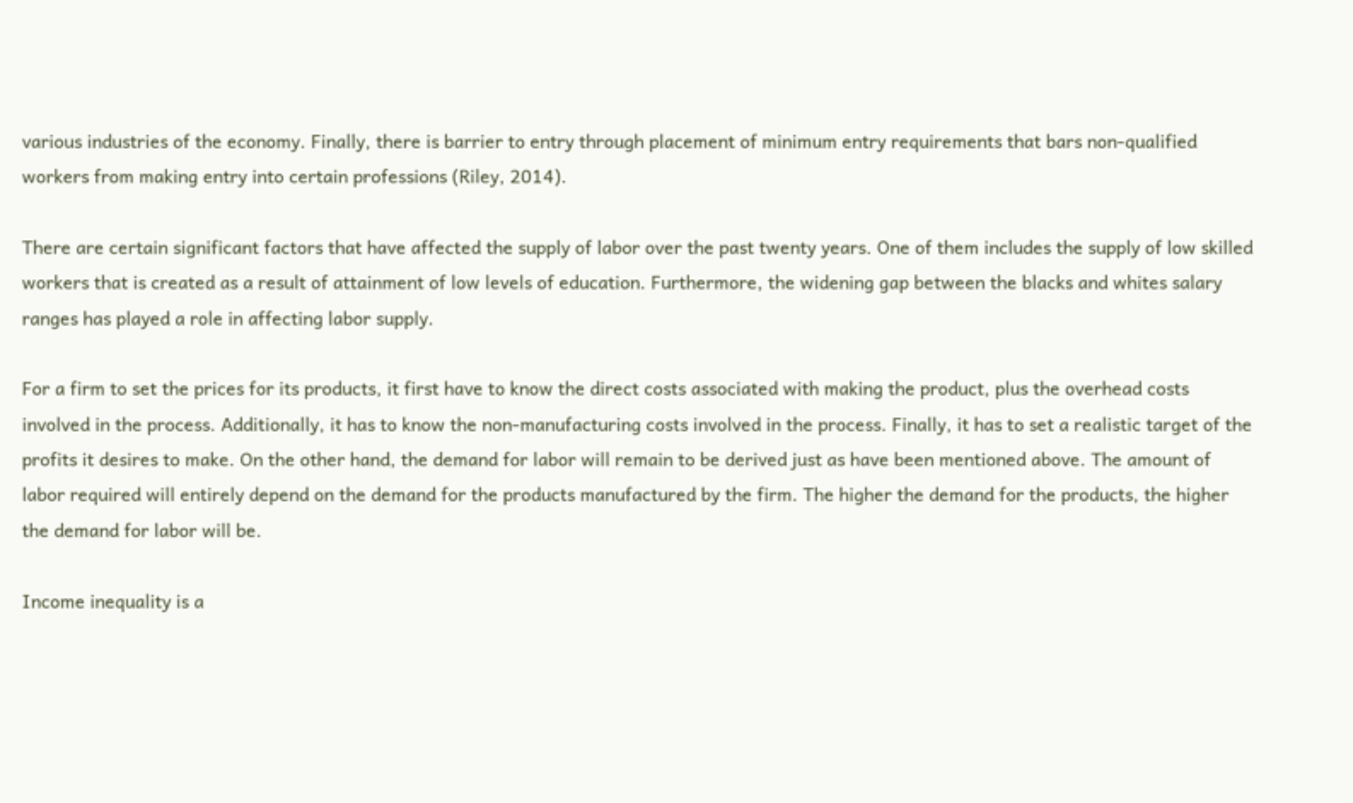various industries of the economy. Finally, there is barrier to entry through placement of minimum entry requirements that bars non-qualified workers from making entry into certain professions (Riley, 2014).

There are certain significant factors that have affected the supply of labor over the past twenty years. One of them includes the supply of low skilled workers that is created as a result of attainment of low levels of education. Furthermore, the widening gap between the blacks and whites salary ranges has played a role in affecting labor supply.

For a firm to set the prices for its products, it first have to know the direct costs associated with making the product, plus the overhead costs involved in the process. Additionally, it has to know the non-manufacturing costs involved in the process. Finally, it has to set a realistic target of the profits it desires to make. On the other hand, the demand for labor will remain to be derived just as have been mentioned above. The amount of labor required will entirely depend on the demand for the products manufactured by the firm. The higher the demand for the products, the higher the demand for labor will be.

Income inequality is a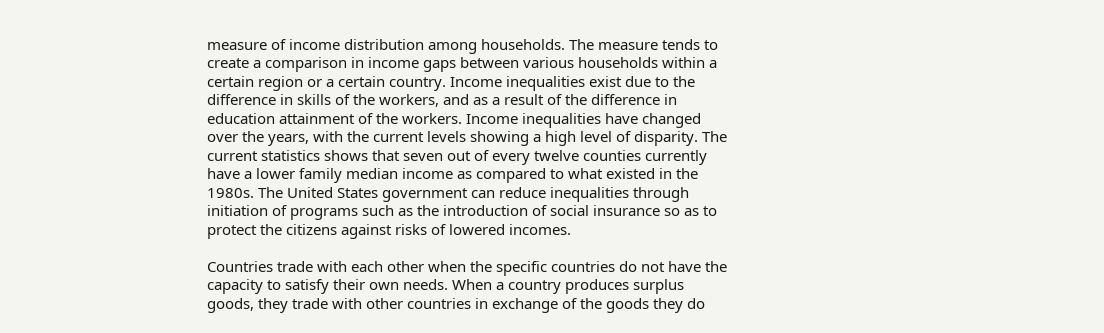measure of income distribution among households. The measure tends to create a comparison in income gaps between various households within a certain region or a certain country. Income inequalities exist due to the difference in skills of the workers, and as a result of the difference in education attainment of the workers. Income inequalities have changed over the years, with the current levels showing a high level of disparity. The current statistics shows that seven out of every twelve counties currently have a lower family median income as compared to what existed in the 1980s. The United States government can reduce inequalities through initiation of programs such as the introduction of social insurance so as to protect the citizens against risks of lowered incomes.

Countries trade with each other when the specific countries do not have the capacity to satisfy their own needs. When a country produces surplus goods, they trade with other countries in exchange of the goods they do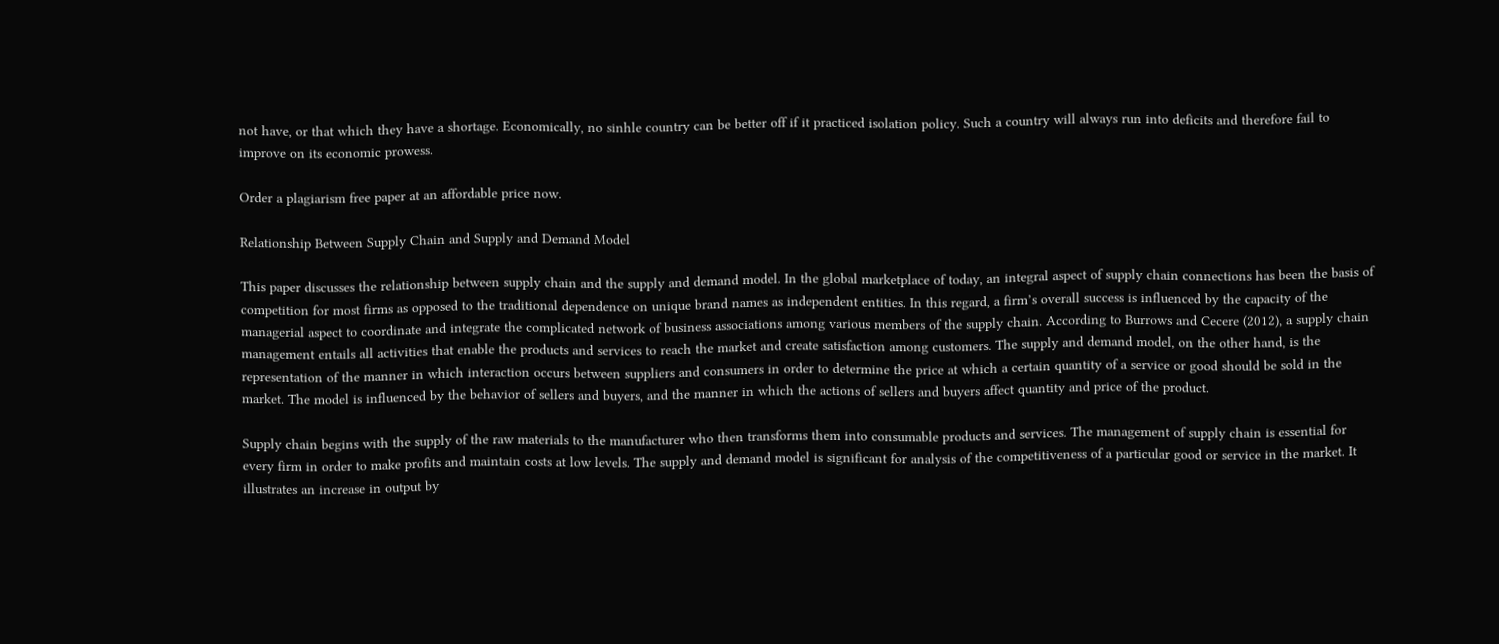not have, or that which they have a shortage. Economically, no sinhle country can be better off if it practiced isolation policy. Such a country will always run into deficits and therefore fail to improve on its economic prowess.

Order a plagiarism free paper at an affordable price now.

Relationship Between Supply Chain and Supply and Demand Model

This paper discusses the relationship between supply chain and the supply and demand model. In the global marketplace of today, an integral aspect of supply chain connections has been the basis of competition for most firms as opposed to the traditional dependence on unique brand names as independent entities. In this regard, a firm’s overall success is influenced by the capacity of the managerial aspect to coordinate and integrate the complicated network of business associations among various members of the supply chain. According to Burrows and Cecere (2012), a supply chain management entails all activities that enable the products and services to reach the market and create satisfaction among customers. The supply and demand model, on the other hand, is the representation of the manner in which interaction occurs between suppliers and consumers in order to determine the price at which a certain quantity of a service or good should be sold in the market. The model is influenced by the behavior of sellers and buyers, and the manner in which the actions of sellers and buyers affect quantity and price of the product.

Supply chain begins with the supply of the raw materials to the manufacturer who then transforms them into consumable products and services. The management of supply chain is essential for every firm in order to make profits and maintain costs at low levels. The supply and demand model is significant for analysis of the competitiveness of a particular good or service in the market. It illustrates an increase in output by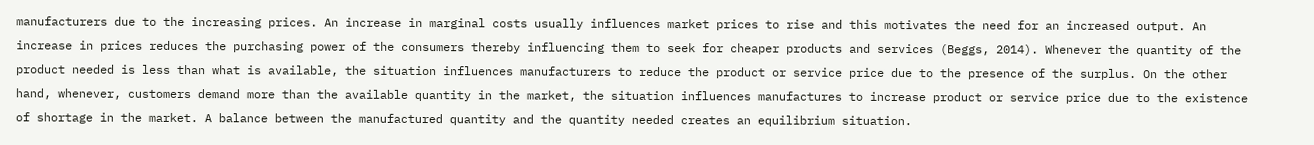manufacturers due to the increasing prices. An increase in marginal costs usually influences market prices to rise and this motivates the need for an increased output. An increase in prices reduces the purchasing power of the consumers thereby influencing them to seek for cheaper products and services (Beggs, 2014). Whenever the quantity of the product needed is less than what is available, the situation influences manufacturers to reduce the product or service price due to the presence of the surplus. On the other hand, whenever, customers demand more than the available quantity in the market, the situation influences manufactures to increase product or service price due to the existence of shortage in the market. A balance between the manufactured quantity and the quantity needed creates an equilibrium situation.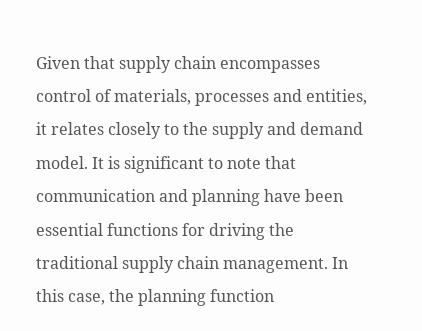Given that supply chain encompasses control of materials, processes and entities, it relates closely to the supply and demand model. It is significant to note that communication and planning have been essential functions for driving the traditional supply chain management. In this case, the planning function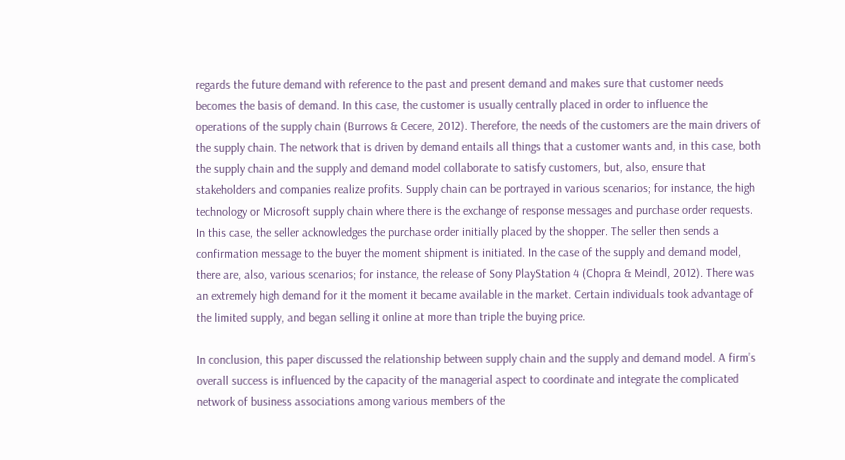regards the future demand with reference to the past and present demand and makes sure that customer needs becomes the basis of demand. In this case, the customer is usually centrally placed in order to influence the operations of the supply chain (Burrows & Cecere, 2012). Therefore, the needs of the customers are the main drivers of the supply chain. The network that is driven by demand entails all things that a customer wants and, in this case, both the supply chain and the supply and demand model collaborate to satisfy customers, but, also, ensure that stakeholders and companies realize profits. Supply chain can be portrayed in various scenarios; for instance, the high technology or Microsoft supply chain where there is the exchange of response messages and purchase order requests. In this case, the seller acknowledges the purchase order initially placed by the shopper. The seller then sends a confirmation message to the buyer the moment shipment is initiated. In the case of the supply and demand model, there are, also, various scenarios; for instance, the release of Sony PlayStation 4 (Chopra & Meindl, 2012). There was an extremely high demand for it the moment it became available in the market. Certain individuals took advantage of the limited supply, and began selling it online at more than triple the buying price.

In conclusion, this paper discussed the relationship between supply chain and the supply and demand model. A firm’s overall success is influenced by the capacity of the managerial aspect to coordinate and integrate the complicated network of business associations among various members of the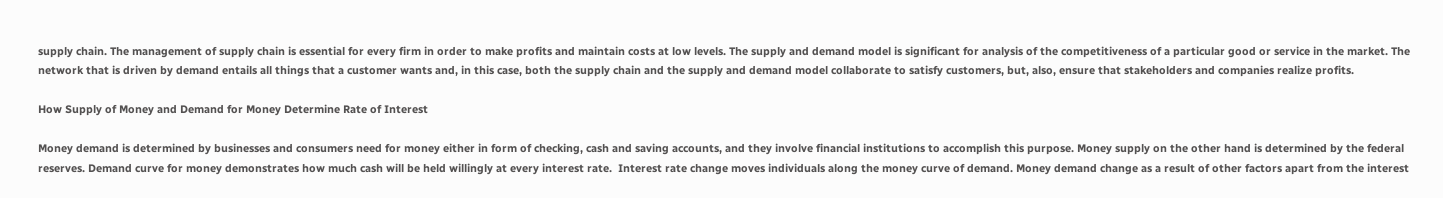supply chain. The management of supply chain is essential for every firm in order to make profits and maintain costs at low levels. The supply and demand model is significant for analysis of the competitiveness of a particular good or service in the market. The network that is driven by demand entails all things that a customer wants and, in this case, both the supply chain and the supply and demand model collaborate to satisfy customers, but, also, ensure that stakeholders and companies realize profits.

How Supply of Money and Demand for Money Determine Rate of Interest

Money demand is determined by businesses and consumers need for money either in form of checking, cash and saving accounts, and they involve financial institutions to accomplish this purpose. Money supply on the other hand is determined by the federal reserves. Demand curve for money demonstrates how much cash will be held willingly at every interest rate.  Interest rate change moves individuals along the money curve of demand. Money demand change as a result of other factors apart from the interest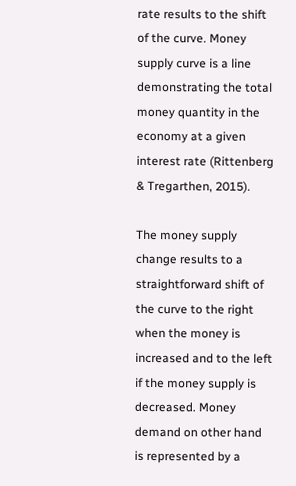rate results to the shift of the curve. Money supply curve is a line demonstrating the total money quantity in the economy at a given interest rate (Rittenberg & Tregarthen, 2015).

The money supply change results to a straightforward shift of the curve to the right when the money is increased and to the left if the money supply is decreased. Money demand on other hand is represented by a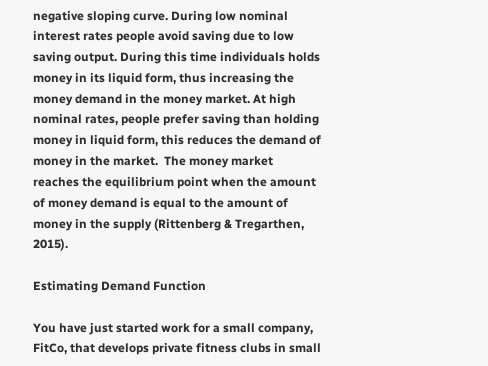negative sloping curve. During low nominal interest rates people avoid saving due to low saving output. During this time individuals holds money in its liquid form, thus increasing the money demand in the money market. At high nominal rates, people prefer saving than holding money in liquid form, this reduces the demand of money in the market.  The money market reaches the equilibrium point when the amount of money demand is equal to the amount of money in the supply (Rittenberg & Tregarthen, 2015).

Estimating Demand Function

You have just started work for a small company, FitCo, that develops private fitness clubs in small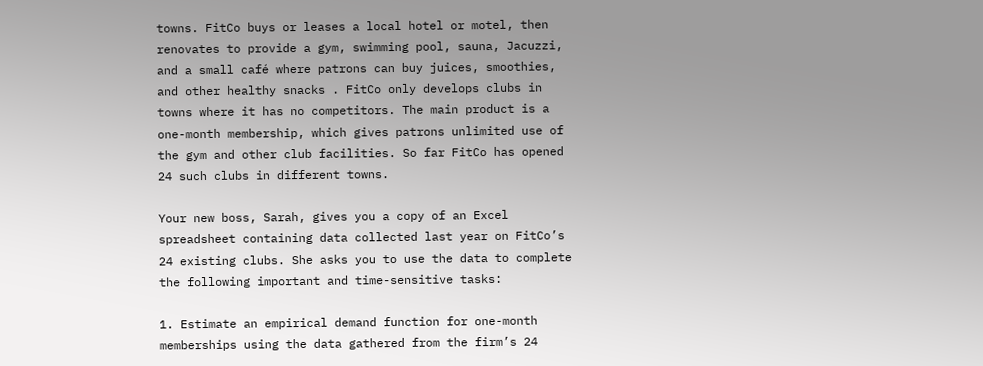towns. FitCo buys or leases a local hotel or motel, then renovates to provide a gym, swimming pool, sauna, Jacuzzi, and a small café where patrons can buy juices, smoothies, and other healthy snacks . FitCo only develops clubs in towns where it has no competitors. The main product is a one-month membership, which gives patrons unlimited use of the gym and other club facilities. So far FitCo has opened 24 such clubs in different towns.

Your new boss, Sarah, gives you a copy of an Excel spreadsheet containing data collected last year on FitCo’s 24 existing clubs. She asks you to use the data to complete the following important and time-sensitive tasks:

1. Estimate an empirical demand function for one-month memberships using the data gathered from the firm’s 24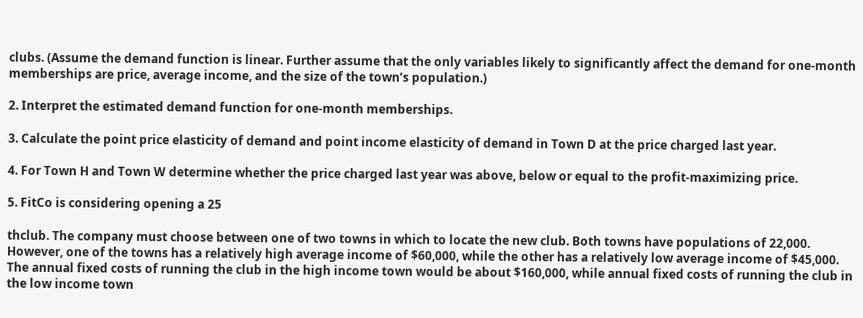clubs. (Assume the demand function is linear. Further assume that the only variables likely to significantly affect the demand for one-month memberships are price, average income, and the size of the town’s population.)

2. Interpret the estimated demand function for one-month memberships.

3. Calculate the point price elasticity of demand and point income elasticity of demand in Town D at the price charged last year.

4. For Town H and Town W determine whether the price charged last year was above, below or equal to the profit-maximizing price.

5. FitCo is considering opening a 25

thclub. The company must choose between one of two towns in which to locate the new club. Both towns have populations of 22,000. However, one of the towns has a relatively high average income of $60,000, while the other has a relatively low average income of $45,000. The annual fixed costs of running the club in the high income town would be about $160,000, while annual fixed costs of running the club in the low income town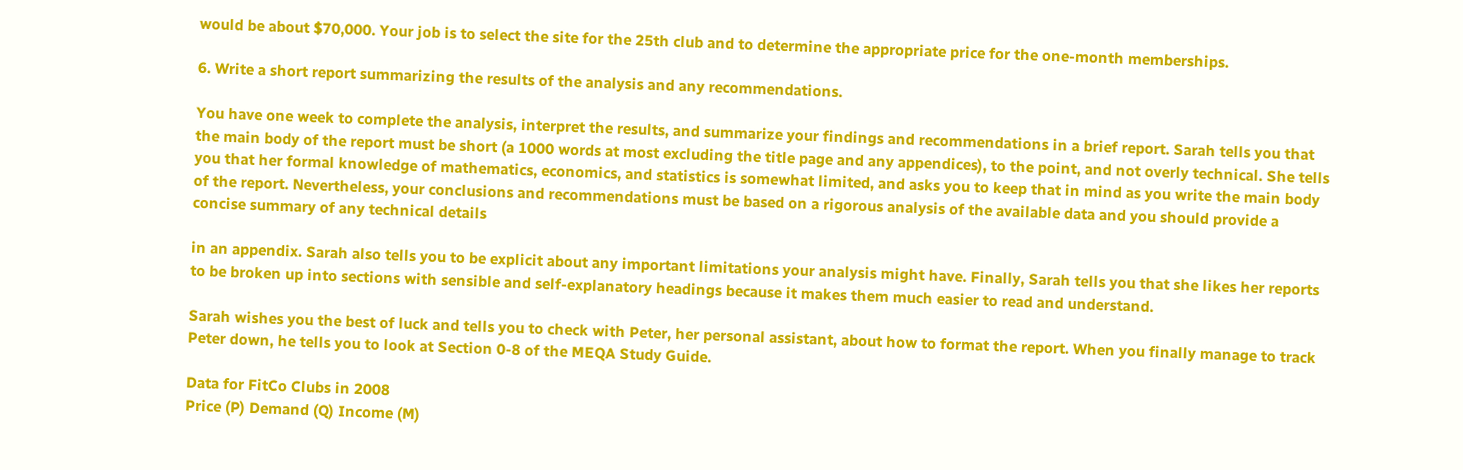would be about $70,000. Your job is to select the site for the 25th club and to determine the appropriate price for the one-month memberships.

6. Write a short report summarizing the results of the analysis and any recommendations.

You have one week to complete the analysis, interpret the results, and summarize your findings and recommendations in a brief report. Sarah tells you that the main body of the report must be short (a 1000 words at most excluding the title page and any appendices), to the point, and not overly technical. She tells you that her formal knowledge of mathematics, economics, and statistics is somewhat limited, and asks you to keep that in mind as you write the main body of the report. Nevertheless, your conclusions and recommendations must be based on a rigorous analysis of the available data and you should provide a concise summary of any technical details

in an appendix. Sarah also tells you to be explicit about any important limitations your analysis might have. Finally, Sarah tells you that she likes her reports to be broken up into sections with sensible and self-explanatory headings because it makes them much easier to read and understand.

Sarah wishes you the best of luck and tells you to check with Peter, her personal assistant, about how to format the report. When you finally manage to track Peter down, he tells you to look at Section 0-8 of the MEQA Study Guide.

Data for FitCo Clubs in 2008
Price (P) Demand (Q) Income (M)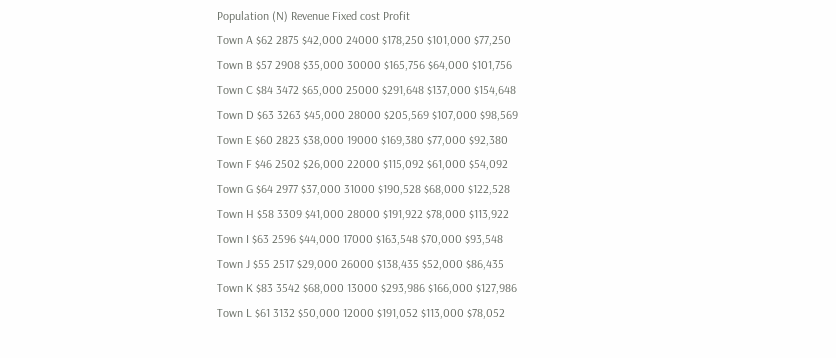Population (N) Revenue Fixed cost Profit
Town A $62 2875 $42,000 24000 $178,250 $101,000 $77,250
Town B $57 2908 $35,000 30000 $165,756 $64,000 $101,756
Town C $84 3472 $65,000 25000 $291,648 $137,000 $154,648
Town D $63 3263 $45,000 28000 $205,569 $107,000 $98,569
Town E $60 2823 $38,000 19000 $169,380 $77,000 $92,380
Town F $46 2502 $26,000 22000 $115,092 $61,000 $54,092
Town G $64 2977 $37,000 31000 $190,528 $68,000 $122,528
Town H $58 3309 $41,000 28000 $191,922 $78,000 $113,922
Town I $63 2596 $44,000 17000 $163,548 $70,000 $93,548
Town J $55 2517 $29,000 26000 $138,435 $52,000 $86,435
Town K $83 3542 $68,000 13000 $293,986 $166,000 $127,986
Town L $61 3132 $50,000 12000 $191,052 $113,000 $78,052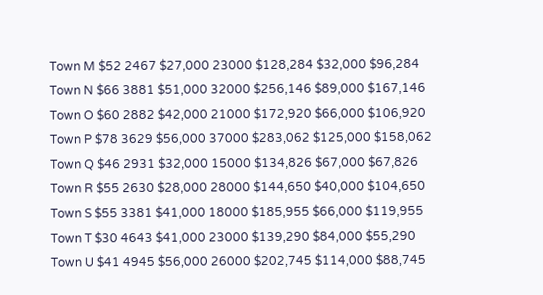Town M $52 2467 $27,000 23000 $128,284 $32,000 $96,284
Town N $66 3881 $51,000 32000 $256,146 $89,000 $167,146
Town O $60 2882 $42,000 21000 $172,920 $66,000 $106,920
Town P $78 3629 $56,000 37000 $283,062 $125,000 $158,062
Town Q $46 2931 $32,000 15000 $134,826 $67,000 $67,826
Town R $55 2630 $28,000 28000 $144,650 $40,000 $104,650
Town S $55 3381 $41,000 18000 $185,955 $66,000 $119,955
Town T $30 4643 $41,000 23000 $139,290 $84,000 $55,290
Town U $41 4945 $56,000 26000 $202,745 $114,000 $88,745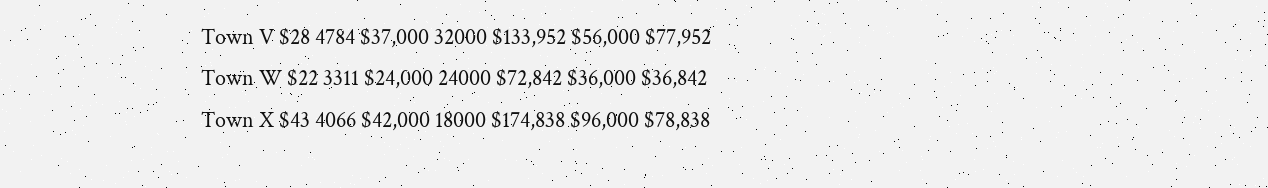Town V $28 4784 $37,000 32000 $133,952 $56,000 $77,952
Town W $22 3311 $24,000 24000 $72,842 $36,000 $36,842
Town X $43 4066 $42,000 18000 $174,838 $96,000 $78,838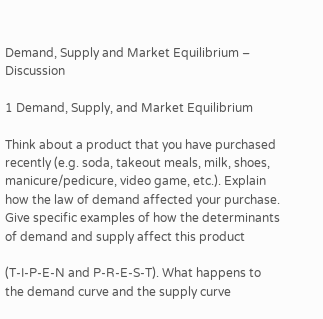Demand, Supply and Market Equilibrium – Discussion

1 Demand, Supply, and Market Equilibrium

Think about a product that you have purchased recently (e.g. soda, takeout meals, milk, shoes, manicure/pedicure, video game, etc.). Explain how the law of demand affected your purchase. Give specific examples of how the determinants of demand and supply affect this product

(T-I-P-E-N and P-R-E-S-T). What happens to the demand curve and the supply curve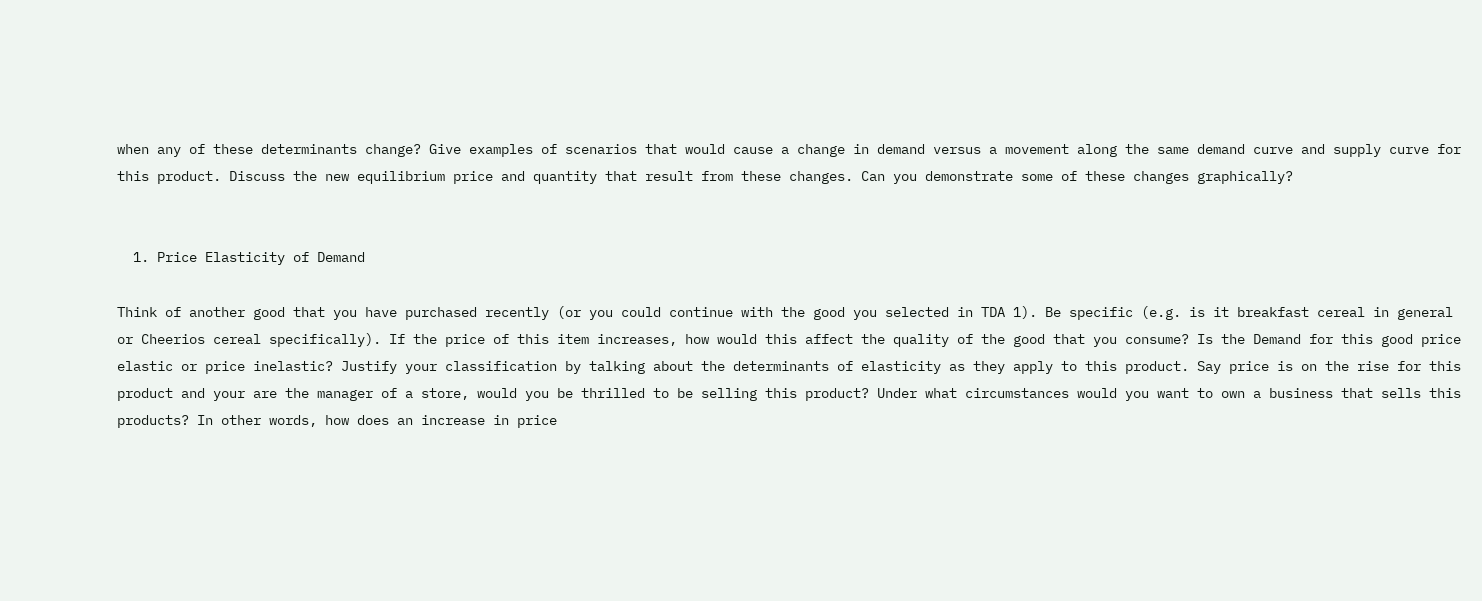when any of these determinants change? Give examples of scenarios that would cause a change in demand versus a movement along the same demand curve and supply curve for this product. Discuss the new equilibrium price and quantity that result from these changes. Can you demonstrate some of these changes graphically?


  1. Price Elasticity of Demand

Think of another good that you have purchased recently (or you could continue with the good you selected in TDA 1). Be specific (e.g. is it breakfast cereal in general or Cheerios cereal specifically). If the price of this item increases, how would this affect the quality of the good that you consume? Is the Demand for this good price elastic or price inelastic? Justify your classification by talking about the determinants of elasticity as they apply to this product. Say price is on the rise for this product and your are the manager of a store, would you be thrilled to be selling this product? Under what circumstances would you want to own a business that sells this products? In other words, how does an increase in price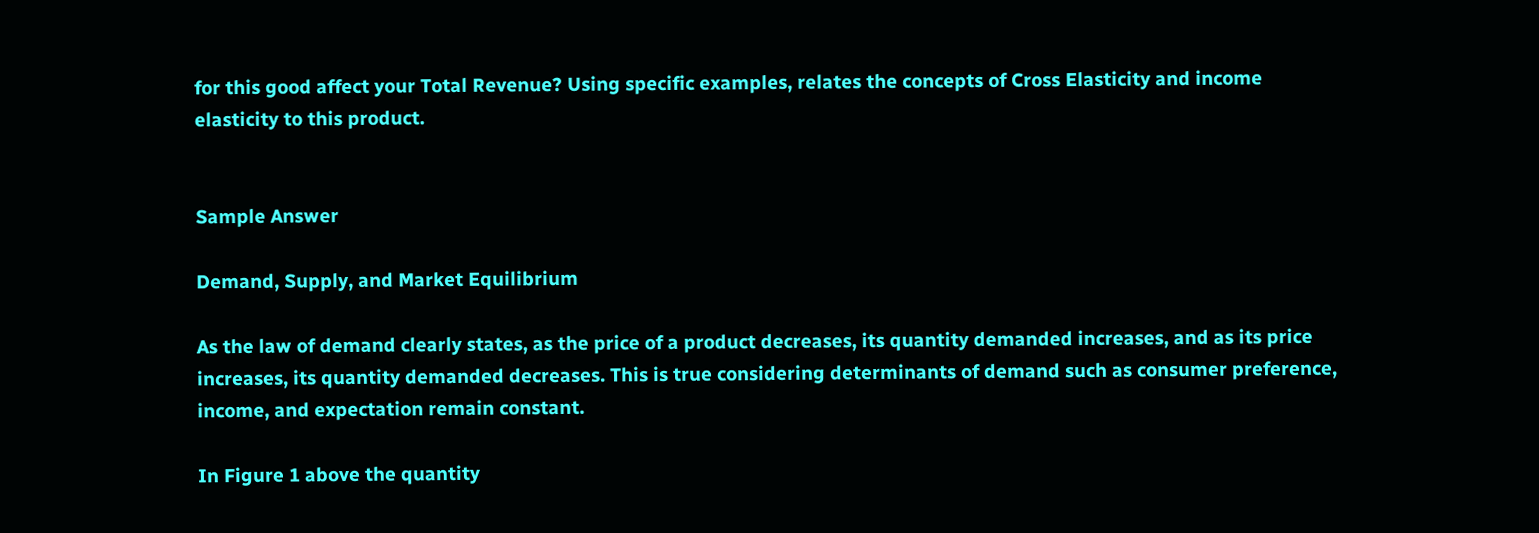for this good affect your Total Revenue? Using specific examples, relates the concepts of Cross Elasticity and income elasticity to this product.


Sample Answer

Demand, Supply, and Market Equilibrium

As the law of demand clearly states, as the price of a product decreases, its quantity demanded increases, and as its price increases, its quantity demanded decreases. This is true considering determinants of demand such as consumer preference, income, and expectation remain constant.

In Figure 1 above the quantity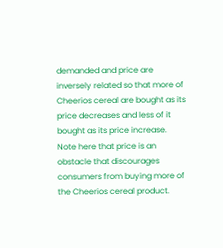demanded and price are inversely related so that more of Cheerios cereal are bought as its price decreases and less of it bought as its price increase. Note here that price is an obstacle that discourages consumers from buying more of the Cheerios cereal product.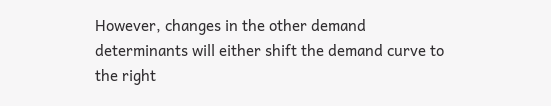However, changes in the other demand determinants will either shift the demand curve to the right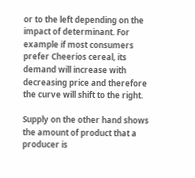or to the left depending on the impact of determinant. For example if most consumers prefer Cheerios cereal, its demand will increase with decreasing price and therefore the curve will shift to the right.

Supply on the other hand shows the amount of product that a producer is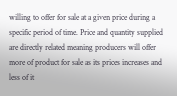willing to offer for sale at a given price during a specific period of time. Price and quantity supplied are directly related meaning producers will offer more of product for sale as its prices increases and less of it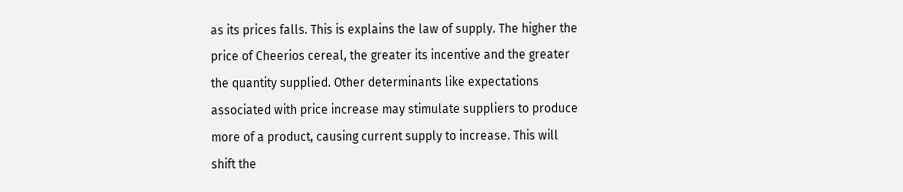as its prices falls. This is explains the law of supply. The higher the price of Cheerios cereal, the greater its incentive and the greater the quantity supplied. Other determinants like expectations associated with price increase may stimulate suppliers to produce more of a product, causing current supply to increase. This will shift the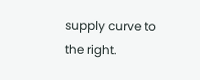supply curve to the right.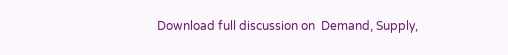Download full discussion on  Demand, Supply,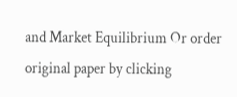and Market Equilibrium Or order original paper by clicking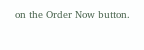on the Order Now button.